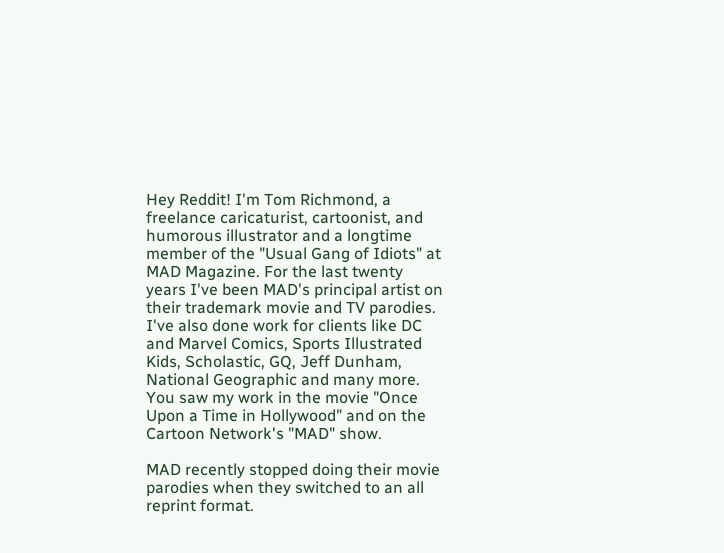Hey Reddit! I'm Tom Richmond, a freelance caricaturist, cartoonist, and humorous illustrator and a longtime member of the "Usual Gang of Idiots" at MAD Magazine. For the last twenty years I've been MAD's principal artist on their trademark movie and TV parodies. I've also done work for clients like DC and Marvel Comics, Sports Illustrated Kids, Scholastic, GQ, Jeff Dunham, National Geographic and many more. You saw my work in the movie "Once Upon a Time in Hollywood" and on the Cartoon Network's "MAD" show.

MAD recently stopped doing their movie parodies when they switched to an all reprint format.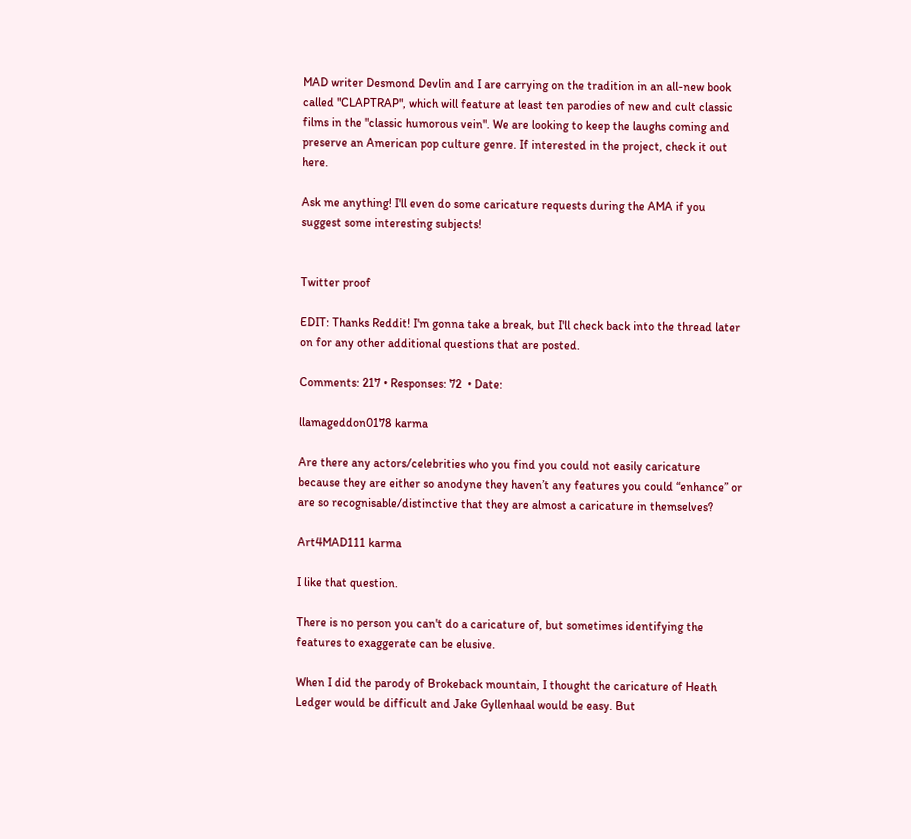MAD writer Desmond Devlin and I are carrying on the tradition in an all-new book called "CLAPTRAP", which will feature at least ten parodies of new and cult classic films in the "classic humorous vein". We are looking to keep the laughs coming and preserve an American pop culture genre. If interested in the project, check it out here.

Ask me anything! I'll even do some caricature requests during the AMA if you suggest some interesting subjects!


Twitter proof

EDIT: Thanks Reddit! I'm gonna take a break, but I'll check back into the thread later on for any other additional questions that are posted.

Comments: 217 • Responses: 72  • Date:

llamageddon0178 karma

Are there any actors/celebrities who you find you could not easily caricature because they are either so anodyne they haven’t any features you could “enhance” or are so recognisable/distinctive that they are almost a caricature in themselves?

Art4MAD111 karma

I like that question.

There is no person you can't do a caricature of, but sometimes identifying the features to exaggerate can be elusive.

When I did the parody of Brokeback mountain, I thought the caricature of Heath Ledger would be difficult and Jake Gyllenhaal would be easy. But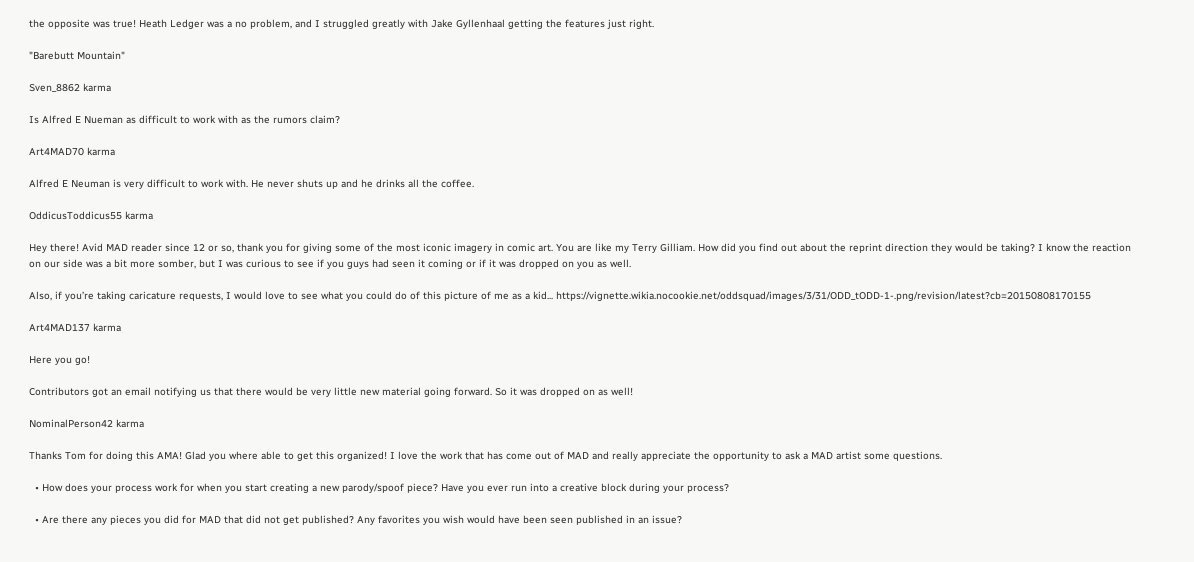the opposite was true! Heath Ledger was a no problem, and I struggled greatly with Jake Gyllenhaal getting the features just right.

"Barebutt Mountain"

Sven_8862 karma

Is Alfred E Nueman as difficult to work with as the rumors claim?

Art4MAD70 karma

Alfred E Neuman is very difficult to work with. He never shuts up and he drinks all the coffee.

OddicusToddicus55 karma

Hey there! Avid MAD reader since 12 or so, thank you for giving some of the most iconic imagery in comic art. You are like my Terry Gilliam. How did you find out about the reprint direction they would be taking? I know the reaction on our side was a bit more somber, but I was curious to see if you guys had seen it coming or if it was dropped on you as well.

Also, if you’re taking caricature requests, I would love to see what you could do of this picture of me as a kid... https://vignette.wikia.nocookie.net/oddsquad/images/3/31/ODD_tODD-1-.png/revision/latest?cb=20150808170155

Art4MAD137 karma

Here you go!

Contributors got an email notifying us that there would be very little new material going forward. So it was dropped on as well!

NominalPerson42 karma

Thanks Tom for doing this AMA! Glad you where able to get this organized! I love the work that has come out of MAD and really appreciate the opportunity to ask a MAD artist some questions.

  • How does your process work for when you start creating a new parody/spoof piece? Have you ever run into a creative block during your process?

  • Are there any pieces you did for MAD that did not get published? Any favorites you wish would have been seen published in an issue?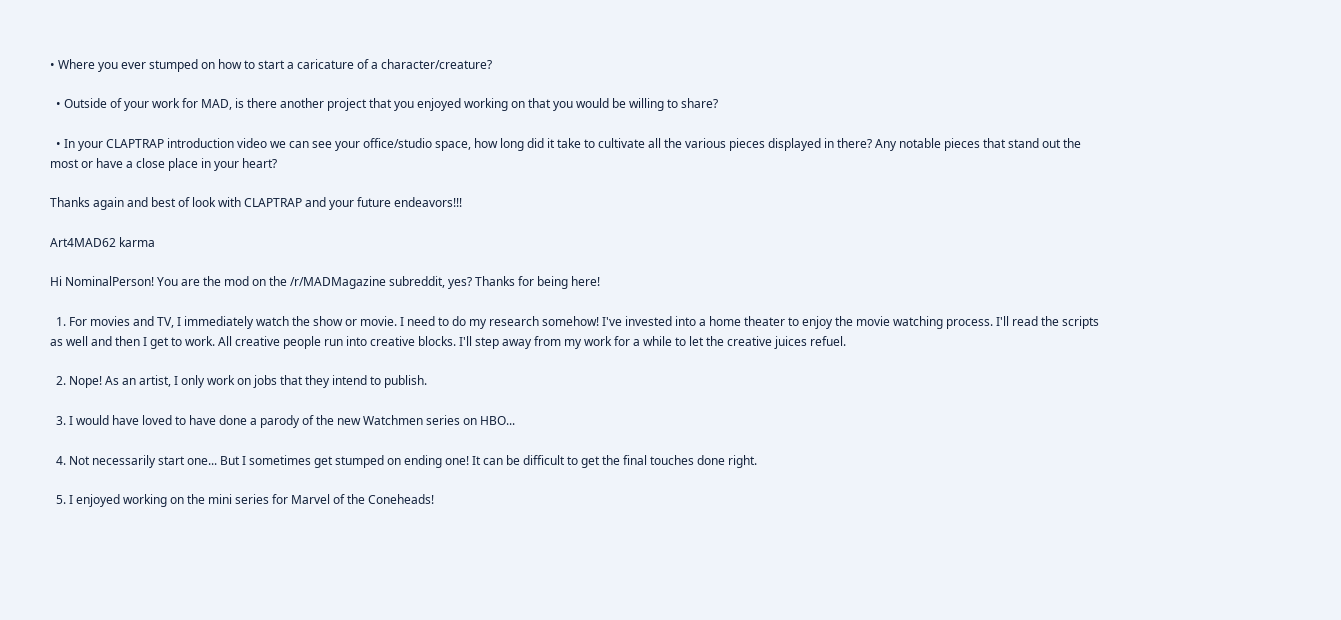• Where you ever stumped on how to start a caricature of a character/creature?

  • Outside of your work for MAD, is there another project that you enjoyed working on that you would be willing to share?

  • In your CLAPTRAP introduction video we can see your office/studio space, how long did it take to cultivate all the various pieces displayed in there? Any notable pieces that stand out the most or have a close place in your heart?

Thanks again and best of look with CLAPTRAP and your future endeavors!!!

Art4MAD62 karma

Hi NominalPerson! You are the mod on the /r/MADMagazine subreddit, yes? Thanks for being here!

  1. For movies and TV, I immediately watch the show or movie. I need to do my research somehow! I've invested into a home theater to enjoy the movie watching process. I'll read the scripts as well and then I get to work. All creative people run into creative blocks. I'll step away from my work for a while to let the creative juices refuel.

  2. Nope! As an artist, I only work on jobs that they intend to publish.

  3. I would have loved to have done a parody of the new Watchmen series on HBO...

  4. Not necessarily start one... But I sometimes get stumped on ending one! It can be difficult to get the final touches done right.

  5. I enjoyed working on the mini series for Marvel of the Coneheads!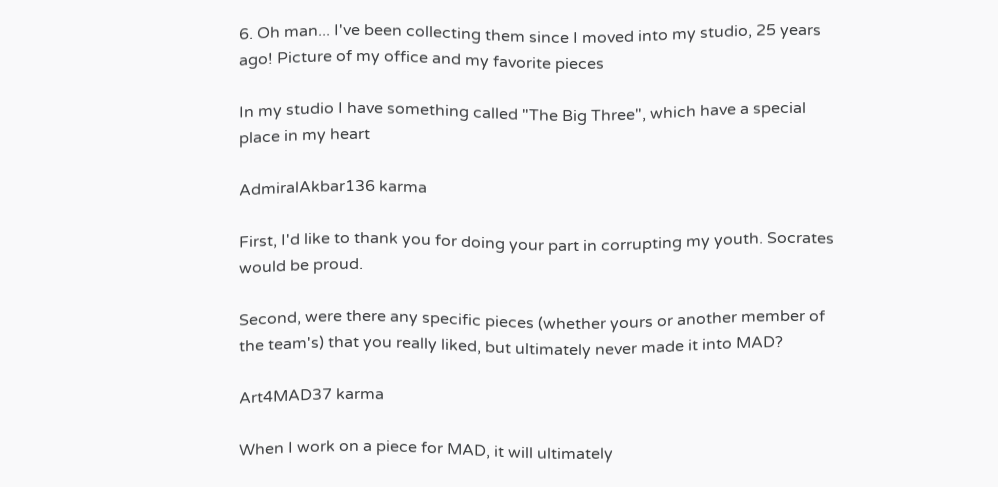6. Oh man... I've been collecting them since I moved into my studio, 25 years ago! Picture of my office and my favorite pieces

In my studio I have something called "The Big Three", which have a special place in my heart

AdmiralAkbar136 karma

First, I'd like to thank you for doing your part in corrupting my youth. Socrates would be proud.

Second, were there any specific pieces (whether yours or another member of the team's) that you really liked, but ultimately never made it into MAD?

Art4MAD37 karma

When I work on a piece for MAD, it will ultimately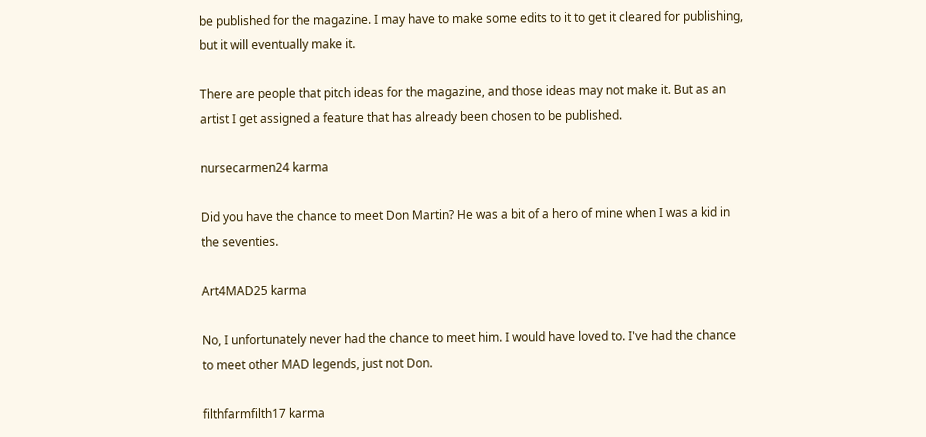be published for the magazine. I may have to make some edits to it to get it cleared for publishing, but it will eventually make it.

There are people that pitch ideas for the magazine, and those ideas may not make it. But as an artist I get assigned a feature that has already been chosen to be published.

nursecarmen24 karma

Did you have the chance to meet Don Martin? He was a bit of a hero of mine when I was a kid in the seventies.

Art4MAD25 karma

No, I unfortunately never had the chance to meet him. I would have loved to. I've had the chance to meet other MAD legends, just not Don.

filthfarmfilth17 karma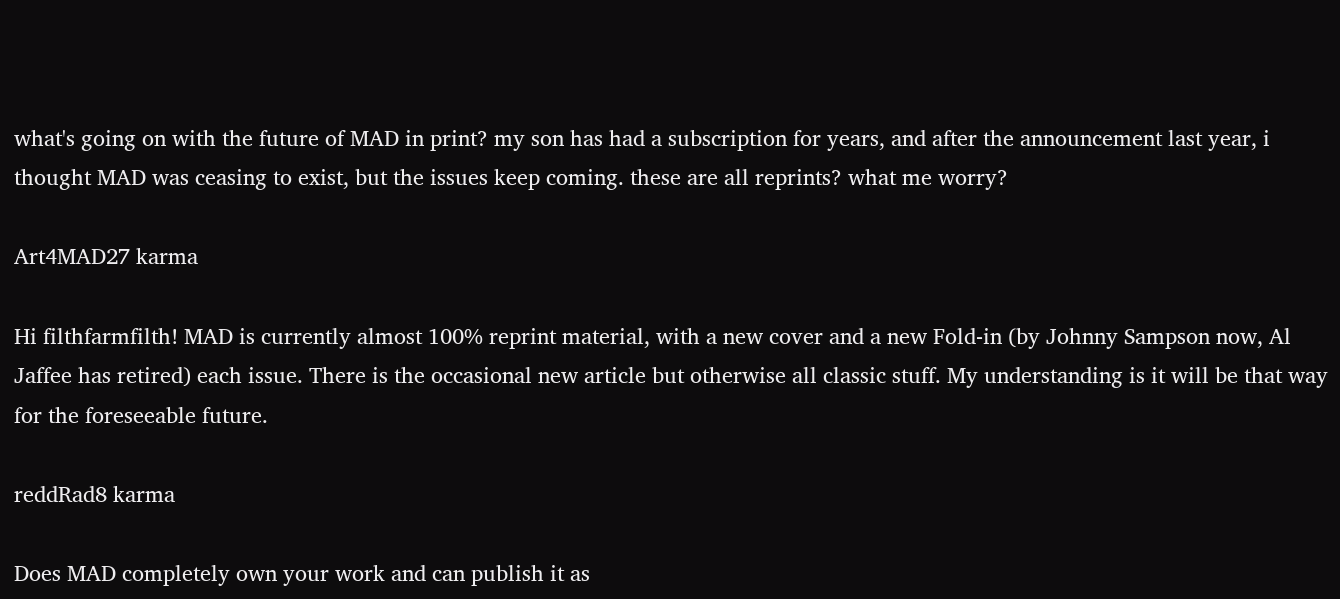what's going on with the future of MAD in print? my son has had a subscription for years, and after the announcement last year, i thought MAD was ceasing to exist, but the issues keep coming. these are all reprints? what me worry?

Art4MAD27 karma

Hi filthfarmfilth! MAD is currently almost 100% reprint material, with a new cover and a new Fold-in (by Johnny Sampson now, Al Jaffee has retired) each issue. There is the occasional new article but otherwise all classic stuff. My understanding is it will be that way for the foreseeable future.

reddRad8 karma

Does MAD completely own your work and can publish it as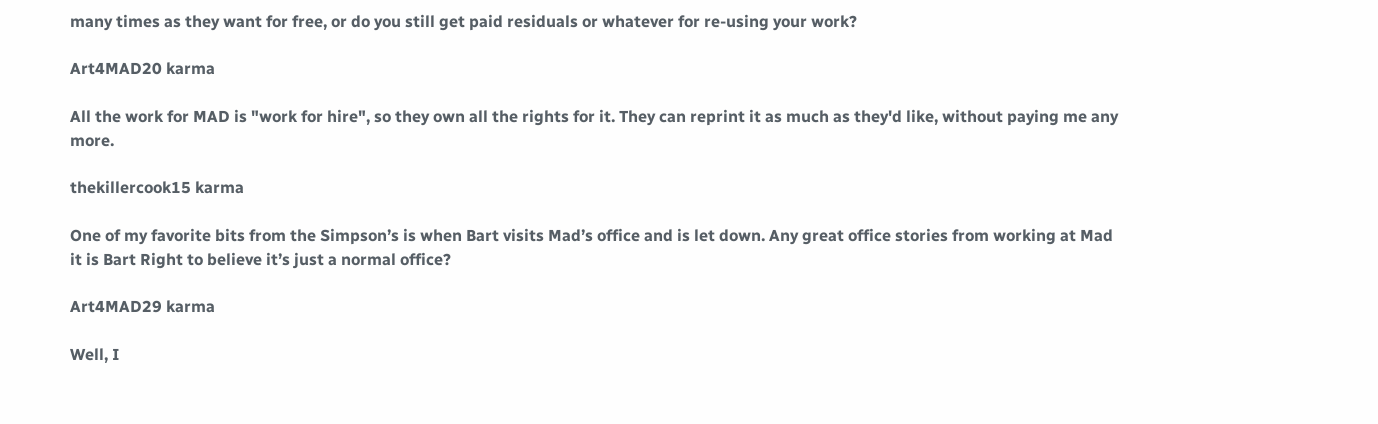many times as they want for free, or do you still get paid residuals or whatever for re-using your work?

Art4MAD20 karma

All the work for MAD is "work for hire", so they own all the rights for it. They can reprint it as much as they'd like, without paying me any more.

thekillercook15 karma

One of my favorite bits from the Simpson’s is when Bart visits Mad’s office and is let down. Any great office stories from working at Mad it is Bart Right to believe it’s just a normal office?

Art4MAD29 karma

Well, I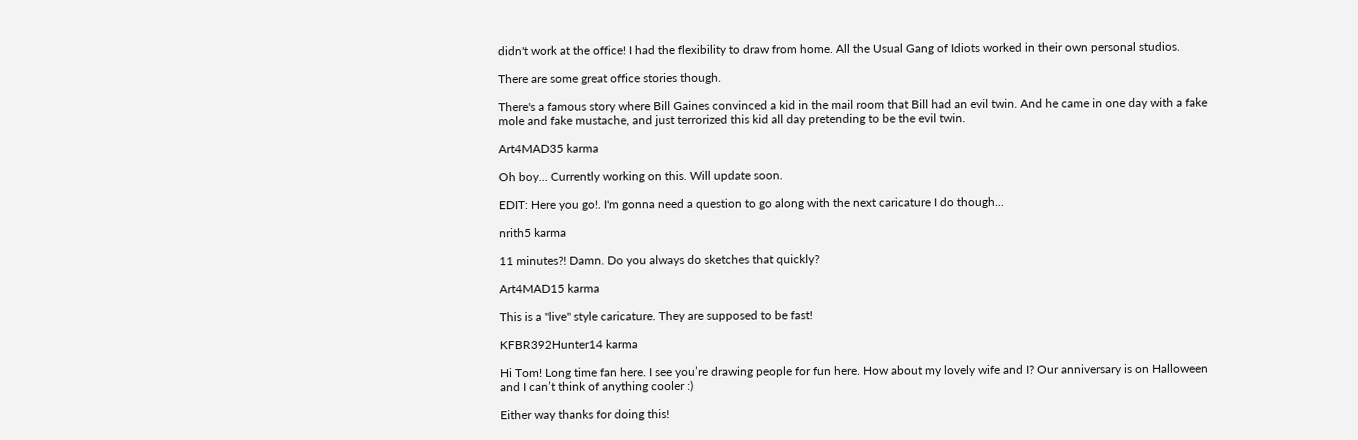didn't work at the office! I had the flexibility to draw from home. All the Usual Gang of Idiots worked in their own personal studios.

There are some great office stories though.

There's a famous story where Bill Gaines convinced a kid in the mail room that Bill had an evil twin. And he came in one day with a fake mole and fake mustache, and just terrorized this kid all day pretending to be the evil twin.

Art4MAD35 karma

Oh boy... Currently working on this. Will update soon.

EDIT: Here you go!. I'm gonna need a question to go along with the next caricature I do though...

nrith5 karma

11 minutes?! Damn. Do you always do sketches that quickly?

Art4MAD15 karma

This is a "live" style caricature. They are supposed to be fast!

KFBR392Hunter14 karma

Hi Tom! Long time fan here. I see you’re drawing people for fun here. How about my lovely wife and I? Our anniversary is on Halloween and I can’t think of anything cooler :)

Either way thanks for doing this!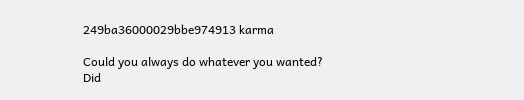249ba36000029bbe974913 karma

Could you always do whatever you wanted? Did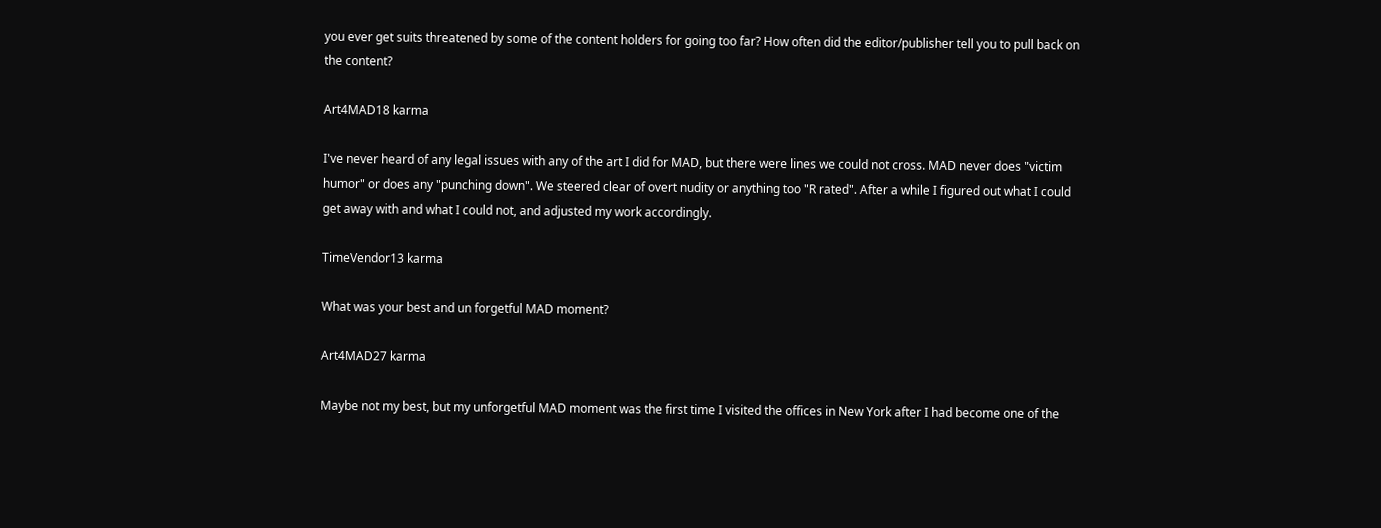you ever get suits threatened by some of the content holders for going too far? How often did the editor/publisher tell you to pull back on the content?

Art4MAD18 karma

I've never heard of any legal issues with any of the art I did for MAD, but there were lines we could not cross. MAD never does "victim humor" or does any "punching down". We steered clear of overt nudity or anything too "R rated". After a while I figured out what I could get away with and what I could not, and adjusted my work accordingly.

TimeVendor13 karma

What was your best and un forgetful MAD moment?

Art4MAD27 karma

Maybe not my best, but my unforgetful MAD moment was the first time I visited the offices in New York after I had become one of the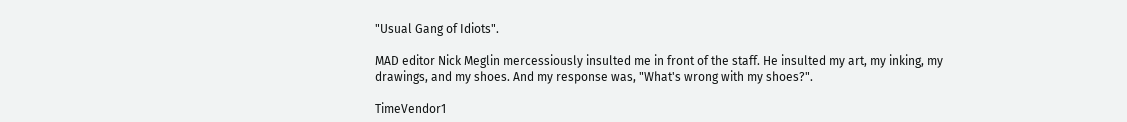"Usual Gang of Idiots".

MAD editor Nick Meglin mercessiously insulted me in front of the staff. He insulted my art, my inking, my drawings, and my shoes. And my response was, "What's wrong with my shoes?".

TimeVendor1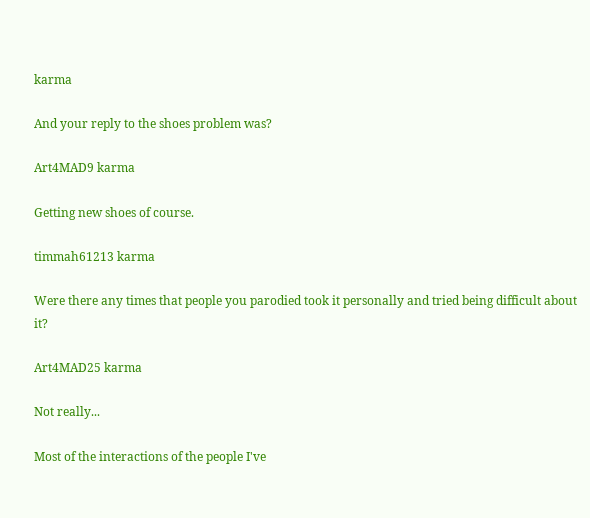karma

And your reply to the shoes problem was?

Art4MAD9 karma

Getting new shoes of course.

timmah61213 karma

Were there any times that people you parodied took it personally and tried being difficult about it?

Art4MAD25 karma

Not really...

Most of the interactions of the people I've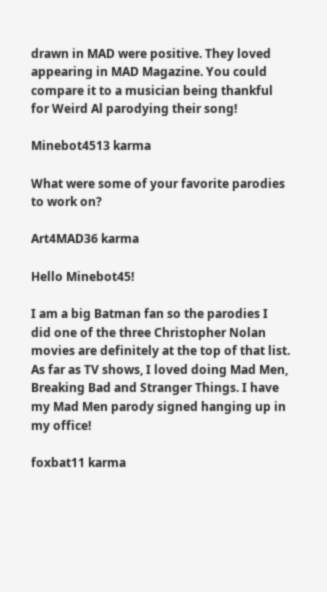drawn in MAD were positive. They loved appearing in MAD Magazine. You could compare it to a musician being thankful for Weird Al parodying their song!

Minebot4513 karma

What were some of your favorite parodies to work on?

Art4MAD36 karma

Hello Minebot45!

I am a big Batman fan so the parodies I did one of the three Christopher Nolan movies are definitely at the top of that list. As far as TV shows, I loved doing Mad Men, Breaking Bad and Stranger Things. I have my Mad Men parody signed hanging up in my office!

foxbat11 karma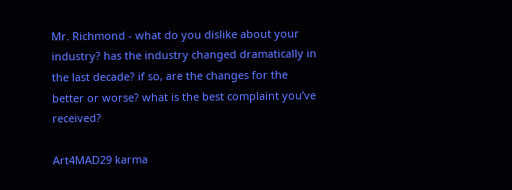Mr. Richmond - what do you dislike about your industry? has the industry changed dramatically in the last decade? if so, are the changes for the better or worse? what is the best complaint you’ve received?

Art4MAD29 karma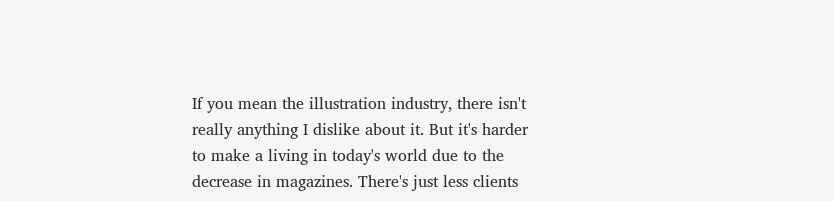If you mean the illustration industry, there isn't really anything I dislike about it. But it's harder to make a living in today's world due to the decrease in magazines. There's just less clients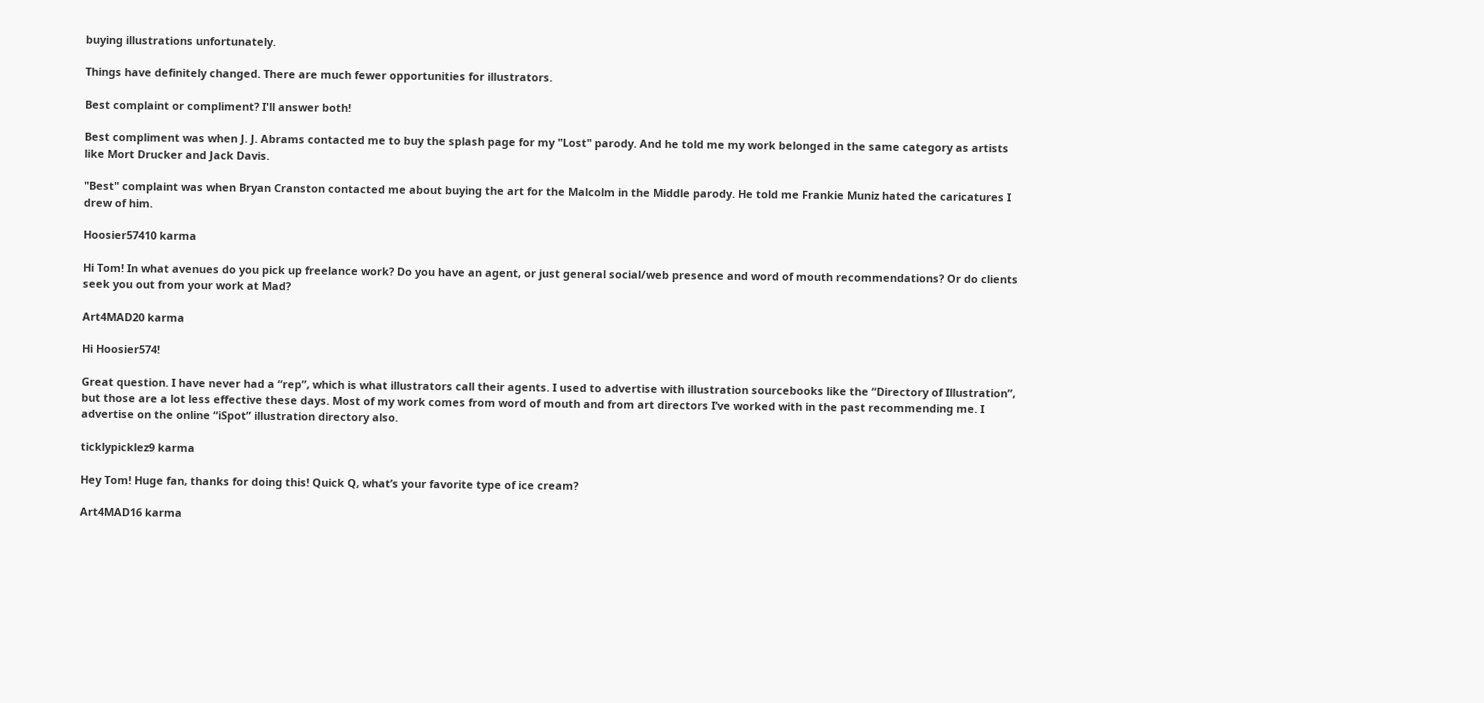buying illustrations unfortunately.

Things have definitely changed. There are much fewer opportunities for illustrators.

Best complaint or compliment? I'll answer both!

Best compliment was when J. J. Abrams contacted me to buy the splash page for my "Lost" parody. And he told me my work belonged in the same category as artists like Mort Drucker and Jack Davis.

"Best" complaint was when Bryan Cranston contacted me about buying the art for the Malcolm in the Middle parody. He told me Frankie Muniz hated the caricatures I drew of him.

Hoosier57410 karma

Hi Tom! In what avenues do you pick up freelance work? Do you have an agent, or just general social/web presence and word of mouth recommendations? Or do clients seek you out from your work at Mad?

Art4MAD20 karma

Hi Hoosier574!

Great question. I have never had a “rep”, which is what illustrators call their agents. I used to advertise with illustration sourcebooks like the “Directory of Illustration”, but those are a lot less effective these days. Most of my work comes from word of mouth and from art directors I’ve worked with in the past recommending me. I advertise on the online “iSpot” illustration directory also.

ticklypicklez9 karma

Hey Tom! Huge fan, thanks for doing this! Quick Q, what’s your favorite type of ice cream?

Art4MAD16 karma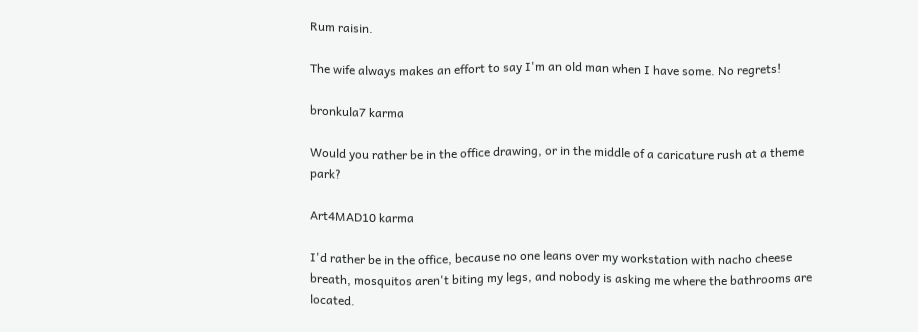Rum raisin.

The wife always makes an effort to say I'm an old man when I have some. No regrets!

bronkula7 karma

Would you rather be in the office drawing, or in the middle of a caricature rush at a theme park?

Art4MAD10 karma

I'd rather be in the office, because no one leans over my workstation with nacho cheese breath, mosquitos aren't biting my legs, and nobody is asking me where the bathrooms are located.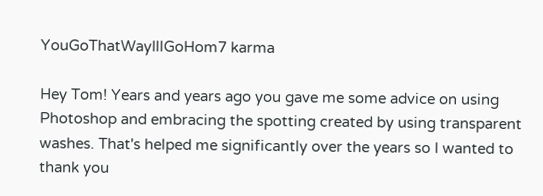YouGoThatWayIllGoHom7 karma

Hey Tom! Years and years ago you gave me some advice on using Photoshop and embracing the spotting created by using transparent washes. That's helped me significantly over the years so I wanted to thank you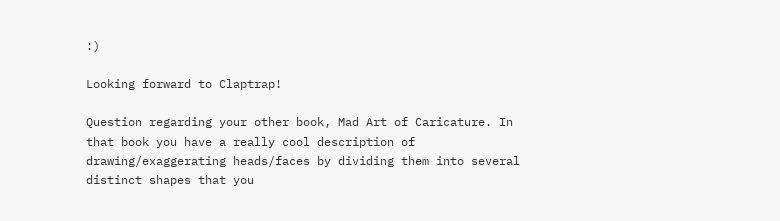:)

Looking forward to Claptrap!

Question regarding your other book, Mad Art of Caricature. In that book you have a really cool description of drawing/exaggerating heads/faces by dividing them into several distinct shapes that you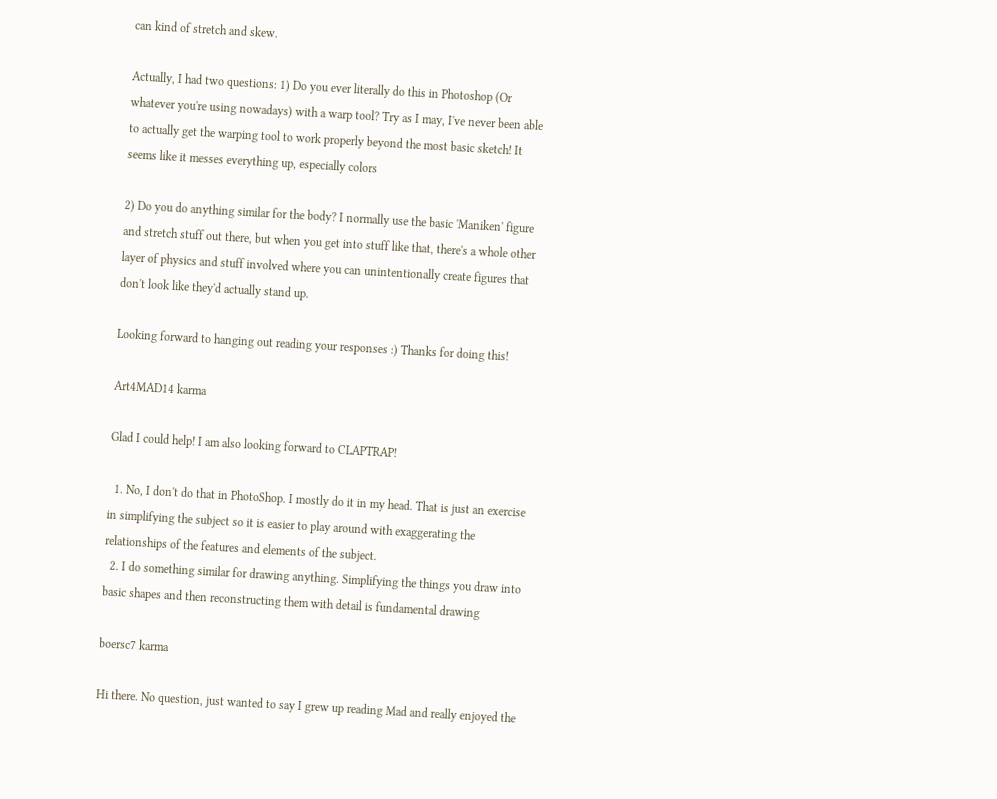can kind of stretch and skew.

Actually, I had two questions: 1) Do you ever literally do this in Photoshop (Or whatever you're using nowadays) with a warp tool? Try as I may, I've never been able to actually get the warping tool to work properly beyond the most basic sketch! It seems like it messes everything up, especially colors

2) Do you do anything similar for the body? I normally use the basic 'Maniken' figure and stretch stuff out there, but when you get into stuff like that, there's a whole other layer of physics and stuff involved where you can unintentionally create figures that don't look like they'd actually stand up.

Looking forward to hanging out reading your responses :) Thanks for doing this!

Art4MAD14 karma

Glad I could help! I am also looking forward to CLAPTRAP!

  1. No, I don't do that in PhotoShop. I mostly do it in my head. That is just an exercise in simplifying the subject so it is easier to play around with exaggerating the relationships of the features and elements of the subject.
  2. I do something similar for drawing anything. Simplifying the things you draw into basic shapes and then reconstructing them with detail is fundamental drawing

boersc7 karma

Hi there. No question, just wanted to say I grew up reading Mad and really enjoyed the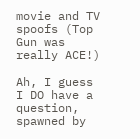movie and TV spoofs (Top Gun was really ACE!)

Ah, I guess I DO have a question, spawned by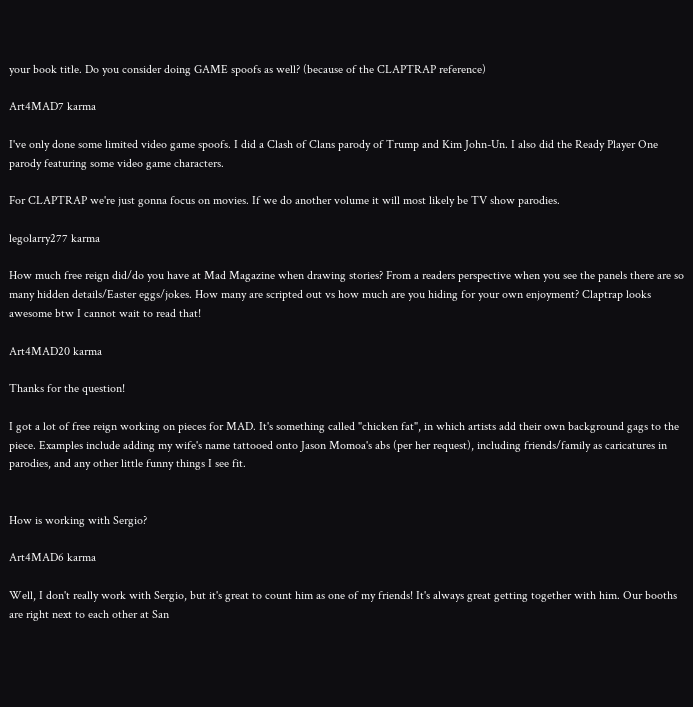your book title. Do you consider doing GAME spoofs as well? (because of the CLAPTRAP reference)

Art4MAD7 karma

I've only done some limited video game spoofs. I did a Clash of Clans parody of Trump and Kim John-Un. I also did the Ready Player One parody featuring some video game characters.

For CLAPTRAP we're just gonna focus on movies. If we do another volume it will most likely be TV show parodies.

legolarry277 karma

How much free reign did/do you have at Mad Magazine when drawing stories? From a readers perspective when you see the panels there are so many hidden details/Easter eggs/jokes. How many are scripted out vs how much are you hiding for your own enjoyment? Claptrap looks awesome btw I cannot wait to read that!

Art4MAD20 karma

Thanks for the question!

I got a lot of free reign working on pieces for MAD. It's something called "chicken fat", in which artists add their own background gags to the piece. Examples include adding my wife's name tattooed onto Jason Momoa's abs (per her request), including friends/family as caricatures in parodies, and any other little funny things I see fit.


How is working with Sergio?

Art4MAD6 karma

Well, I don't really work with Sergio, but it's great to count him as one of my friends! It's always great getting together with him. Our booths are right next to each other at San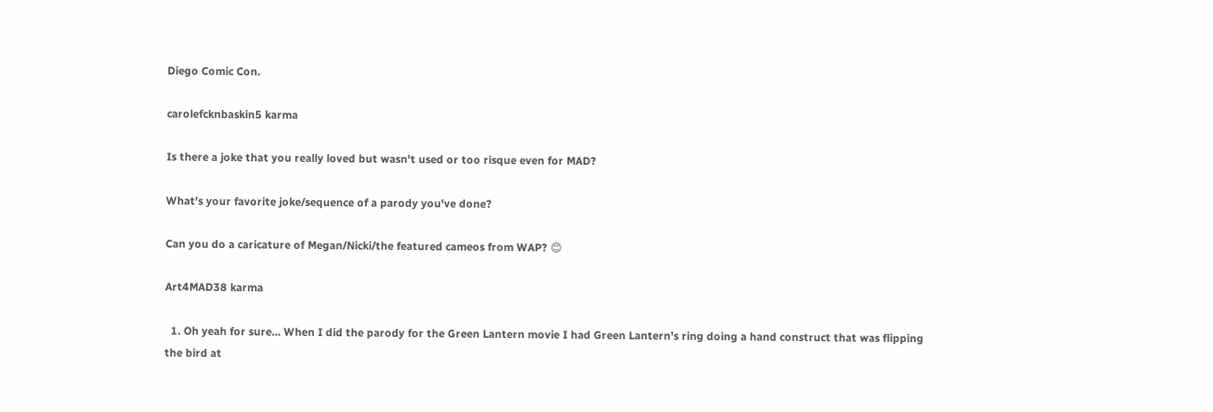Diego Comic Con.

carolefcknbaskin5 karma

Is there a joke that you really loved but wasn't used or too risque even for MAD?

What's your favorite joke/sequence of a parody you've done?

Can you do a caricature of Megan/Nicki/the featured cameos from WAP? 😊

Art4MAD38 karma

  1. Oh yeah for sure... When I did the parody for the Green Lantern movie I had Green Lantern's ring doing a hand construct that was flipping the bird at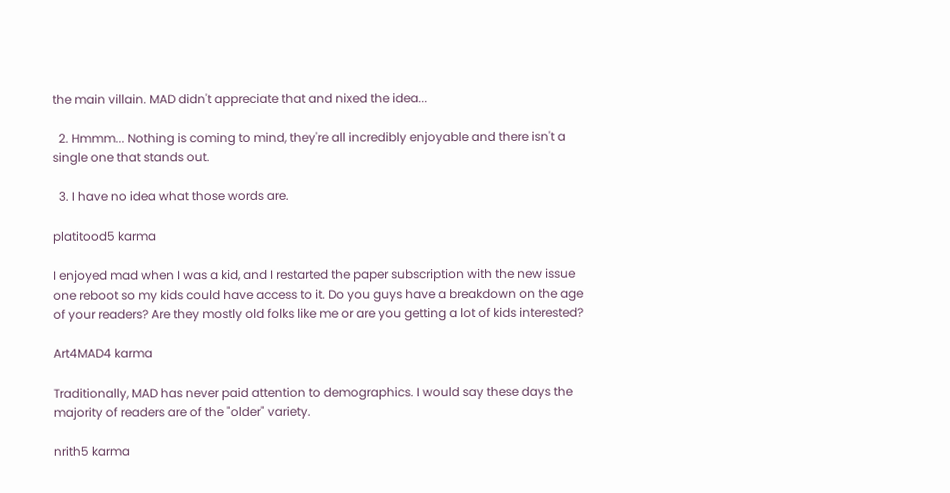the main villain. MAD didn't appreciate that and nixed the idea...

  2. Hmmm... Nothing is coming to mind, they're all incredibly enjoyable and there isn't a single one that stands out.

  3. I have no idea what those words are.

platitood5 karma

I enjoyed mad when I was a kid, and I restarted the paper subscription with the new issue one reboot so my kids could have access to it. Do you guys have a breakdown on the age of your readers? Are they mostly old folks like me or are you getting a lot of kids interested?

Art4MAD4 karma

Traditionally, MAD has never paid attention to demographics. I would say these days the majority of readers are of the "older" variety.

nrith5 karma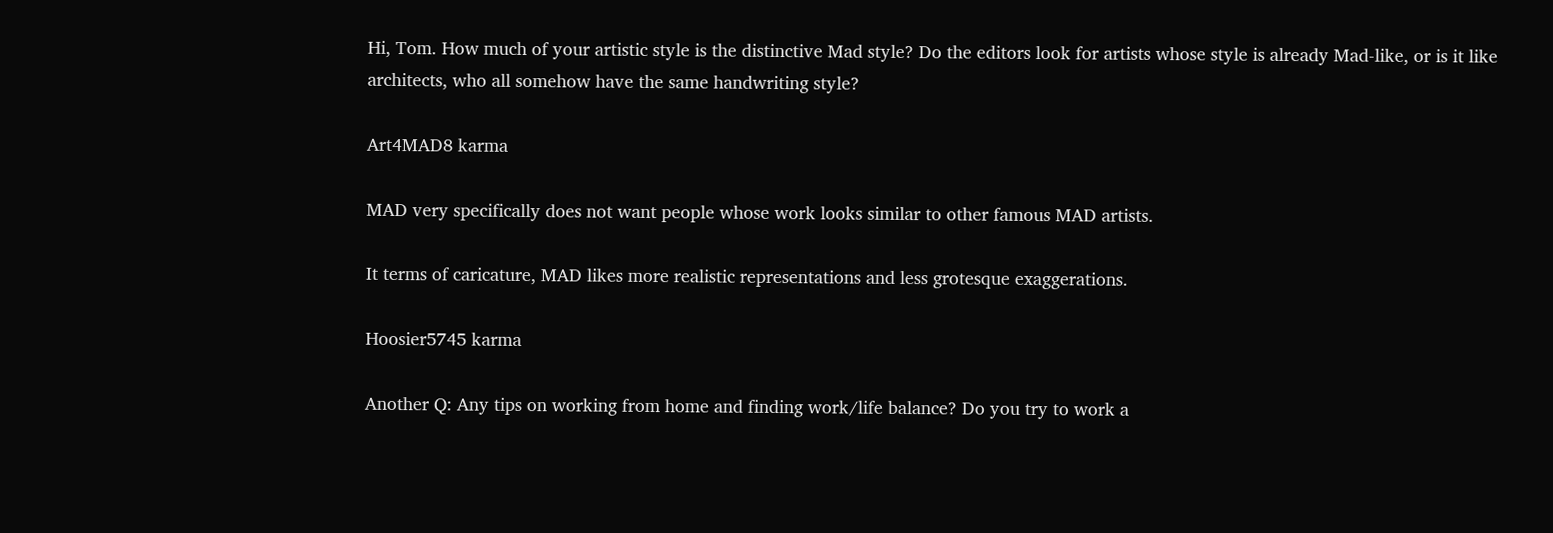Hi, Tom. How much of your artistic style is the distinctive Mad style? Do the editors look for artists whose style is already Mad-like, or is it like architects, who all somehow have the same handwriting style?

Art4MAD8 karma

MAD very specifically does not want people whose work looks similar to other famous MAD artists.

It terms of caricature, MAD likes more realistic representations and less grotesque exaggerations.

Hoosier5745 karma

Another Q: Any tips on working from home and finding work/life balance? Do you try to work a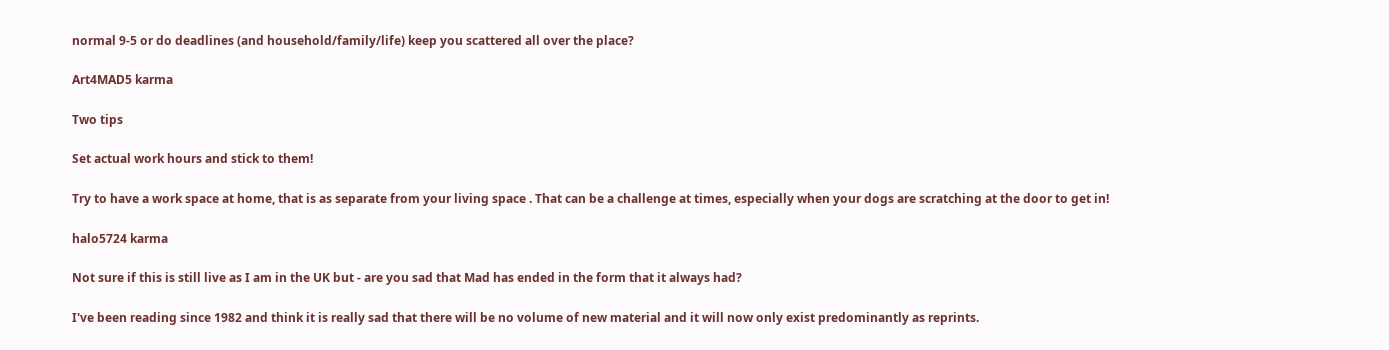normal 9-5 or do deadlines (and household/family/life) keep you scattered all over the place?

Art4MAD5 karma

Two tips

Set actual work hours and stick to them!

Try to have a work space at home, that is as separate from your living space . That can be a challenge at times, especially when your dogs are scratching at the door to get in!

halo5724 karma

Not sure if this is still live as I am in the UK but - are you sad that Mad has ended in the form that it always had?

I've been reading since 1982 and think it is really sad that there will be no volume of new material and it will now only exist predominantly as reprints.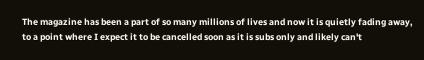The magazine has been a part of so many millions of lives and now it is quietly fading away, to a point where I expect it to be cancelled soon as it is subs only and likely can't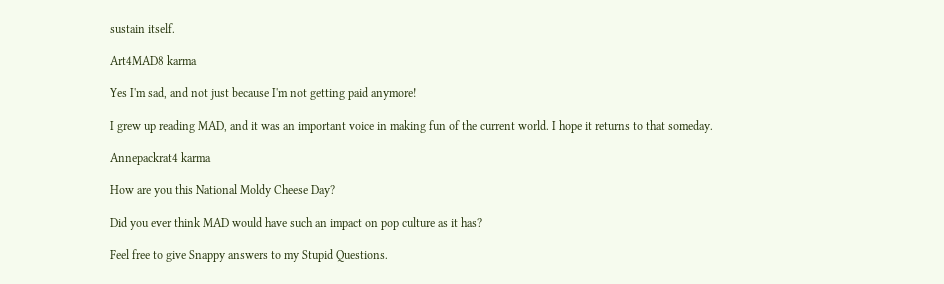sustain itself.

Art4MAD8 karma

Yes I'm sad, and not just because I'm not getting paid anymore!

I grew up reading MAD, and it was an important voice in making fun of the current world. I hope it returns to that someday.

Annepackrat4 karma

How are you this National Moldy Cheese Day?

Did you ever think MAD would have such an impact on pop culture as it has?

Feel free to give Snappy answers to my Stupid Questions.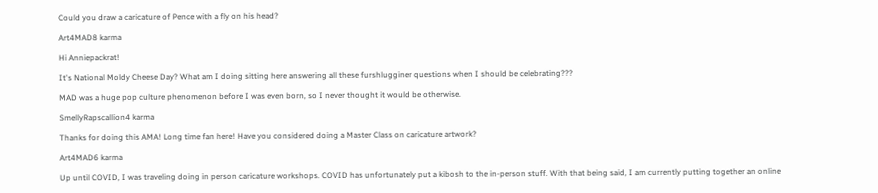Could you draw a caricature of Pence with a fly on his head?

Art4MAD8 karma

Hi Anniepackrat!

It's National Moldy Cheese Day? What am I doing sitting here answering all these furshlugginer questions when I should be celebrating???

MAD was a huge pop culture phenomenon before I was even born, so I never thought it would be otherwise.

SmellyRapscallion4 karma

Thanks for doing this AMA! Long time fan here! Have you considered doing a Master Class on caricature artwork?

Art4MAD6 karma

Up until COVID, I was traveling doing in person caricature workshops. COVID has unfortunately put a kibosh to the in-person stuff. With that being said, I am currently putting together an online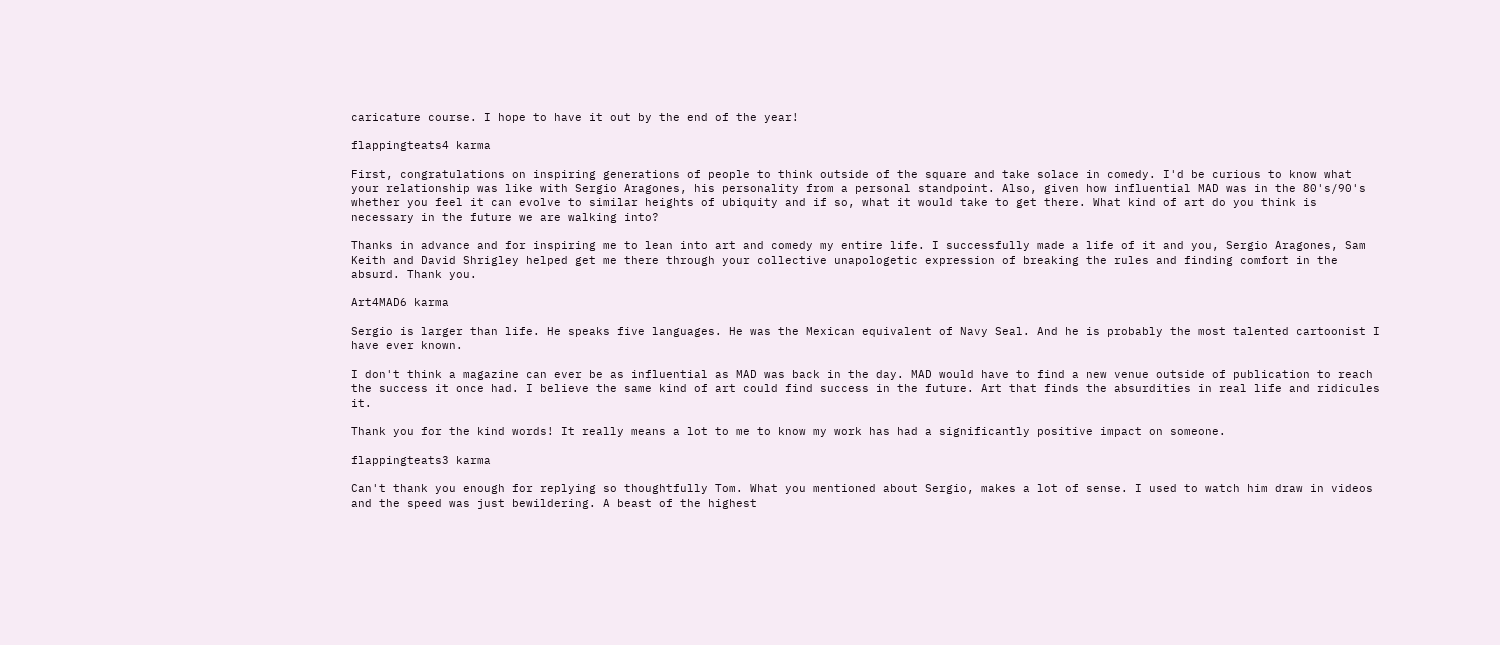caricature course. I hope to have it out by the end of the year!

flappingteats4 karma

First, congratulations on inspiring generations of people to think outside of the square and take solace in comedy. I'd be curious to know what your relationship was like with Sergio Aragones, his personality from a personal standpoint. Also, given how influential MAD was in the 80's/90's whether you feel it can evolve to similar heights of ubiquity and if so, what it would take to get there. What kind of art do you think is necessary in the future we are walking into?

Thanks in advance and for inspiring me to lean into art and comedy my entire life. I successfully made a life of it and you, Sergio Aragones, Sam Keith and David Shrigley helped get me there through your collective unapologetic expression of breaking the rules and finding comfort in the absurd. Thank you.

Art4MAD6 karma

Sergio is larger than life. He speaks five languages. He was the Mexican equivalent of Navy Seal. And he is probably the most talented cartoonist I have ever known.

I don't think a magazine can ever be as influential as MAD was back in the day. MAD would have to find a new venue outside of publication to reach the success it once had. I believe the same kind of art could find success in the future. Art that finds the absurdities in real life and ridicules it.

Thank you for the kind words! It really means a lot to me to know my work has had a significantly positive impact on someone.

flappingteats3 karma

Can't thank you enough for replying so thoughtfully Tom. What you mentioned about Sergio, makes a lot of sense. I used to watch him draw in videos and the speed was just bewildering. A beast of the highest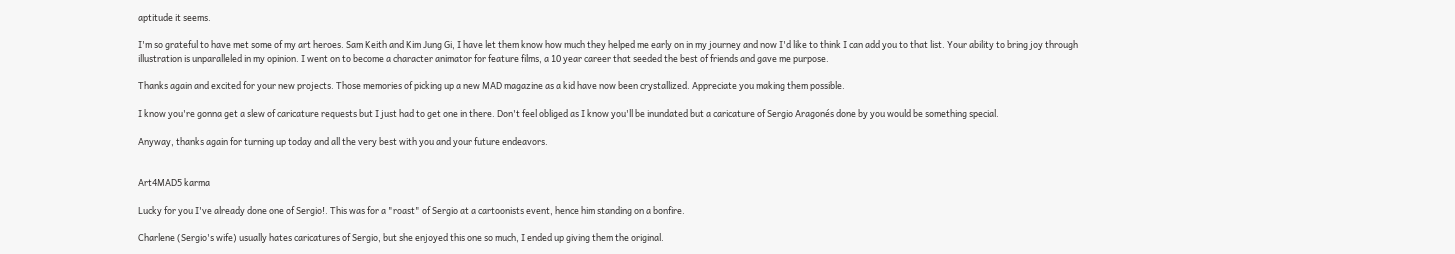aptitude it seems.

I'm so grateful to have met some of my art heroes. Sam Keith and Kim Jung Gi, I have let them know how much they helped me early on in my journey and now I'd like to think I can add you to that list. Your ability to bring joy through illustration is unparalleled in my opinion. I went on to become a character animator for feature films, a 10 year career that seeded the best of friends and gave me purpose.

Thanks again and excited for your new projects. Those memories of picking up a new MAD magazine as a kid have now been crystallized. Appreciate you making them possible.

I know you're gonna get a slew of caricature requests but I just had to get one in there. Don't feel obliged as I know you'll be inundated but a caricature of Sergio Aragonés done by you would be something special.

Anyway, thanks again for turning up today and all the very best with you and your future endeavors.


Art4MAD5 karma

Lucky for you I've already done one of Sergio!. This was for a "roast" of Sergio at a cartoonists event, hence him standing on a bonfire.

Charlene (Sergio's wife) usually hates caricatures of Sergio, but she enjoyed this one so much, I ended up giving them the original.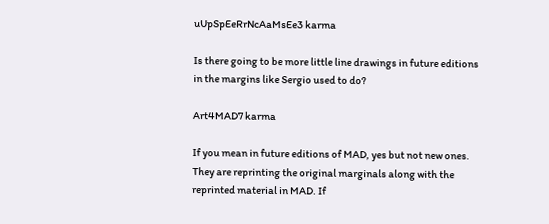uUpSpEeRrNcAaMsEe3 karma

Is there going to be more little line drawings in future editions in the margins like Sergio used to do?

Art4MAD7 karma

If you mean in future editions of MAD, yes but not new ones. They are reprinting the original marginals along with the reprinted material in MAD. If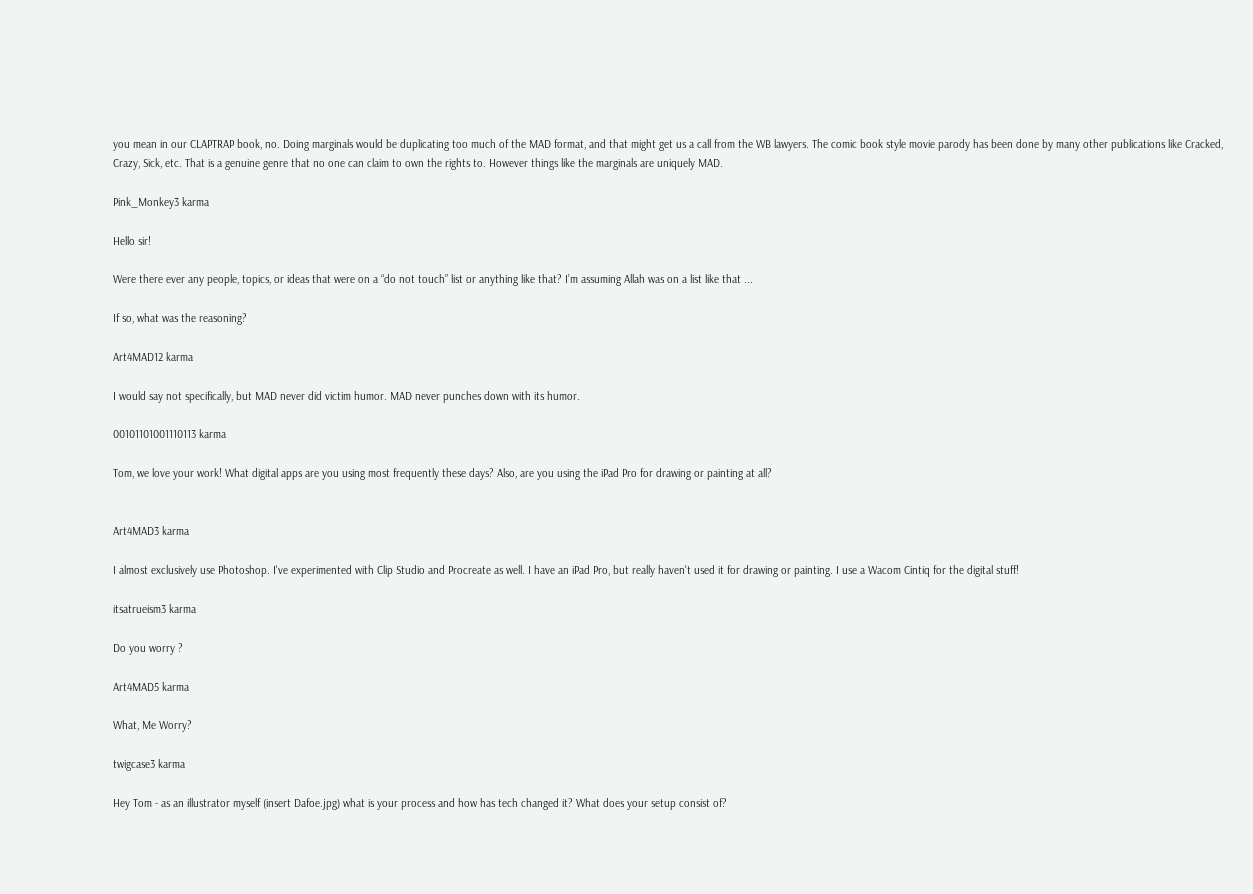you mean in our CLAPTRAP book, no. Doing marginals would be duplicating too much of the MAD format, and that might get us a call from the WB lawyers. The comic book style movie parody has been done by many other publications like Cracked, Crazy, Sick, etc. That is a genuine genre that no one can claim to own the rights to. However things like the marginals are uniquely MAD.

Pink_Monkey3 karma

Hello sir!

Were there ever any people, topics, or ideas that were on a “do not touch” list or anything like that? I’m assuming Allah was on a list like that ...

If so, what was the reasoning?

Art4MAD12 karma

I would say not specifically, but MAD never did victim humor. MAD never punches down with its humor.

00101101001110113 karma

Tom, we love your work! What digital apps are you using most frequently these days? Also, are you using the iPad Pro for drawing or painting at all?


Art4MAD3 karma

I almost exclusively use Photoshop. I've experimented with Clip Studio and Procreate as well. I have an iPad Pro, but really haven't used it for drawing or painting. I use a Wacom Cintiq for the digital stuff!

itsatrueism3 karma

Do you worry ?

Art4MAD5 karma

What, Me Worry?

twigcase3 karma

Hey Tom - as an illustrator myself (insert Dafoe.jpg) what is your process and how has tech changed it? What does your setup consist of?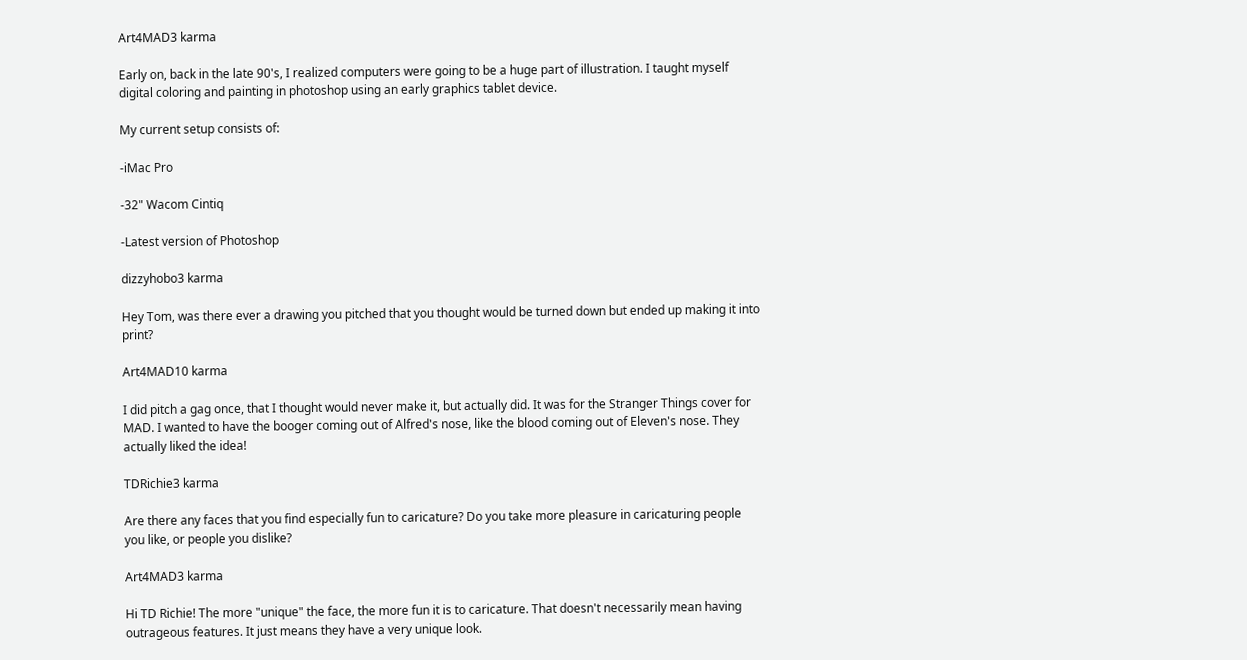Art4MAD3 karma

Early on, back in the late 90's, I realized computers were going to be a huge part of illustration. I taught myself digital coloring and painting in photoshop using an early graphics tablet device.

My current setup consists of:

-iMac Pro

-32" Wacom Cintiq

-Latest version of Photoshop

dizzyhobo3 karma

Hey Tom, was there ever a drawing you pitched that you thought would be turned down but ended up making it into print?

Art4MAD10 karma

I did pitch a gag once, that I thought would never make it, but actually did. It was for the Stranger Things cover for MAD. I wanted to have the booger coming out of Alfred's nose, like the blood coming out of Eleven's nose. They actually liked the idea!

TDRichie3 karma

Are there any faces that you find especially fun to caricature? Do you take more pleasure in caricaturing people you like, or people you dislike?

Art4MAD3 karma

Hi TD Richie! The more "unique" the face, the more fun it is to caricature. That doesn't necessarily mean having outrageous features. It just means they have a very unique look.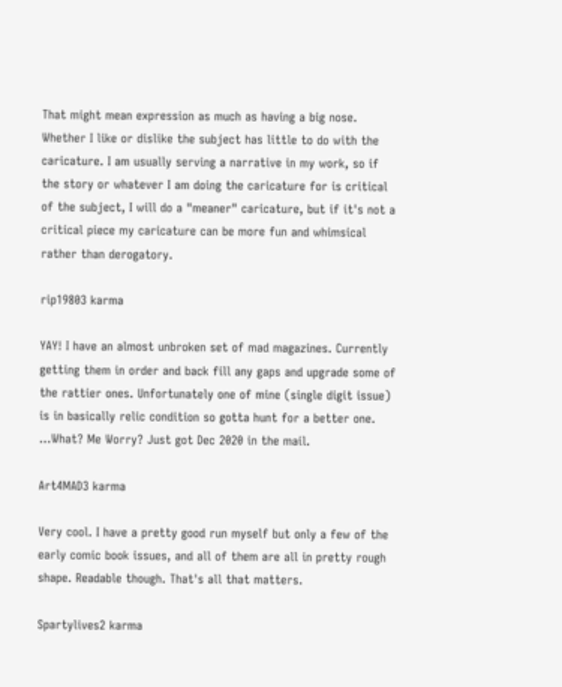That might mean expression as much as having a big nose. Whether I like or dislike the subject has little to do with the caricature. I am usually serving a narrative in my work, so if the story or whatever I am doing the caricature for is critical of the subject, I will do a "meaner" caricature, but if it's not a critical piece my caricature can be more fun and whimsical rather than derogatory.

rip19803 karma

YAY! I have an almost unbroken set of mad magazines. Currently getting them in order and back fill any gaps and upgrade some of the rattier ones. Unfortunately one of mine (single digit issue) is in basically relic condition so gotta hunt for a better one. ...What? Me Worry? Just got Dec 2020 in the mail.

Art4MAD3 karma

Very cool. I have a pretty good run myself but only a few of the early comic book issues, and all of them are all in pretty rough shape. Readable though. That's all that matters.

Spartylives2 karma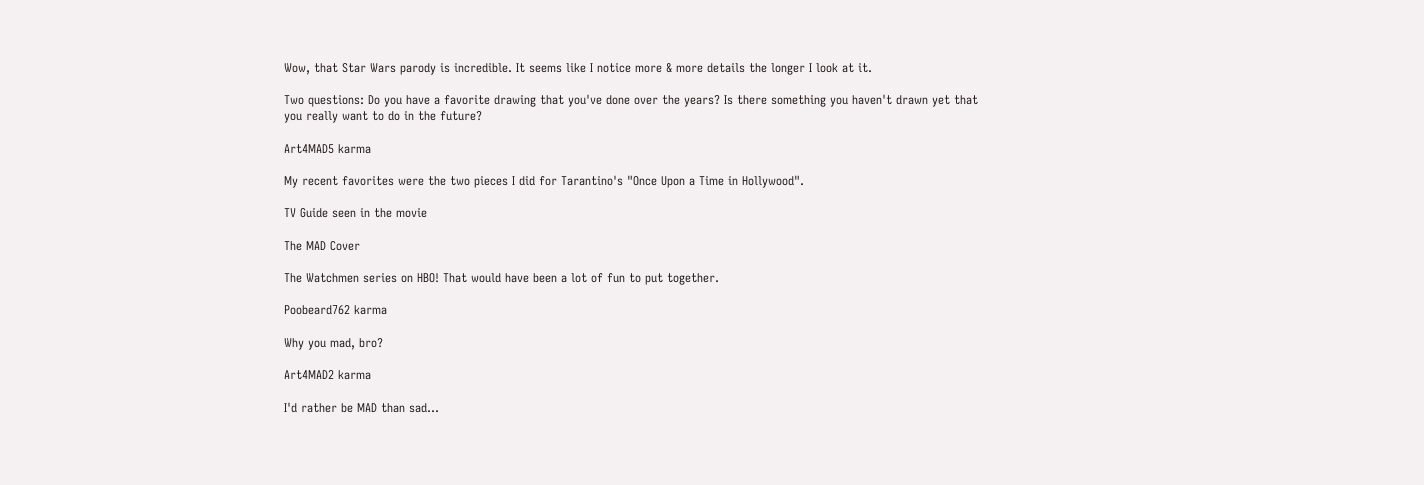Wow, that Star Wars parody is incredible. It seems like I notice more & more details the longer I look at it.

Two questions: Do you have a favorite drawing that you've done over the years? Is there something you haven't drawn yet that you really want to do in the future?

Art4MAD5 karma

My recent favorites were the two pieces I did for Tarantino's "Once Upon a Time in Hollywood".

TV Guide seen in the movie

The MAD Cover

The Watchmen series on HBO! That would have been a lot of fun to put together.

Poobeard762 karma

Why you mad, bro?

Art4MAD2 karma

I'd rather be MAD than sad...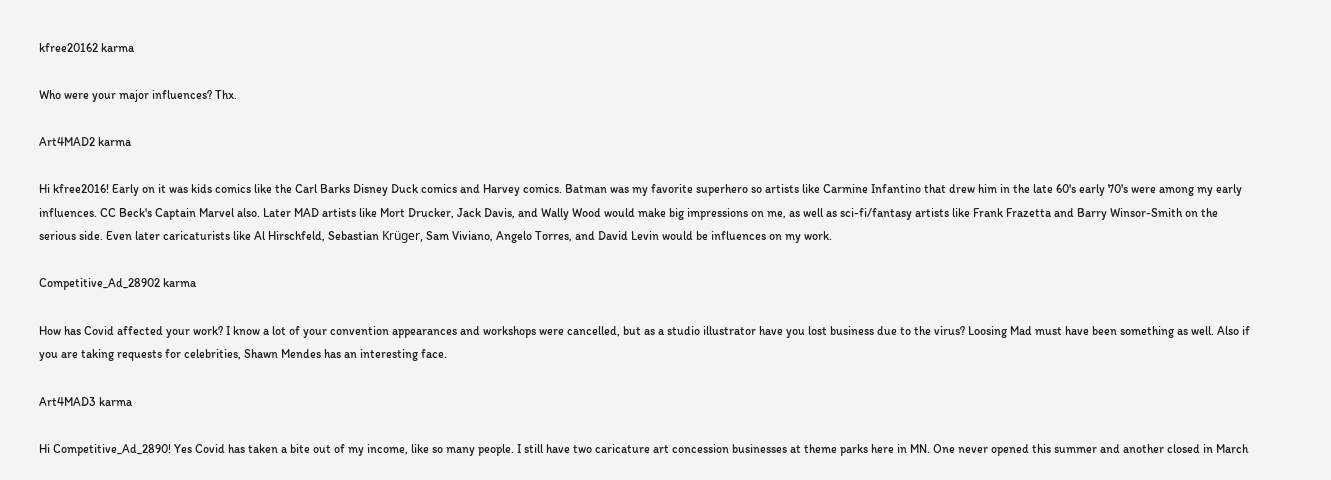kfree20162 karma

Who were your major influences? Thx.

Art4MAD2 karma

Hi kfree2016! Early on it was kids comics like the Carl Barks Disney Duck comics and Harvey comics. Batman was my favorite superhero so artists like Carmine Infantino that drew him in the late 60's early 70's were among my early influences. CC Beck's Captain Marvel also. Later MAD artists like Mort Drucker, Jack Davis, and Wally Wood would make big impressions on me, as well as sci-fi/fantasy artists like Frank Frazetta and Barry Winsor-Smith on the serious side. Even later caricaturists like Al Hirschfeld, Sebastian Krüger, Sam Viviano, Angelo Torres, and David Levin would be influences on my work.

Competitive_Ad_28902 karma

How has Covid affected your work? I know a lot of your convention appearances and workshops were cancelled, but as a studio illustrator have you lost business due to the virus? Loosing Mad must have been something as well. Also if you are taking requests for celebrities, Shawn Mendes has an interesting face.

Art4MAD3 karma

Hi Competitive_Ad_2890! Yes Covid has taken a bite out of my income, like so many people. I still have two caricature art concession businesses at theme parks here in MN. One never opened this summer and another closed in March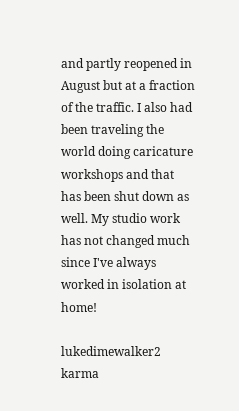and partly reopened in August but at a fraction of the traffic. I also had been traveling the world doing caricature workshops and that has been shut down as well. My studio work has not changed much since I've always worked in isolation at home!

lukedimewalker2 karma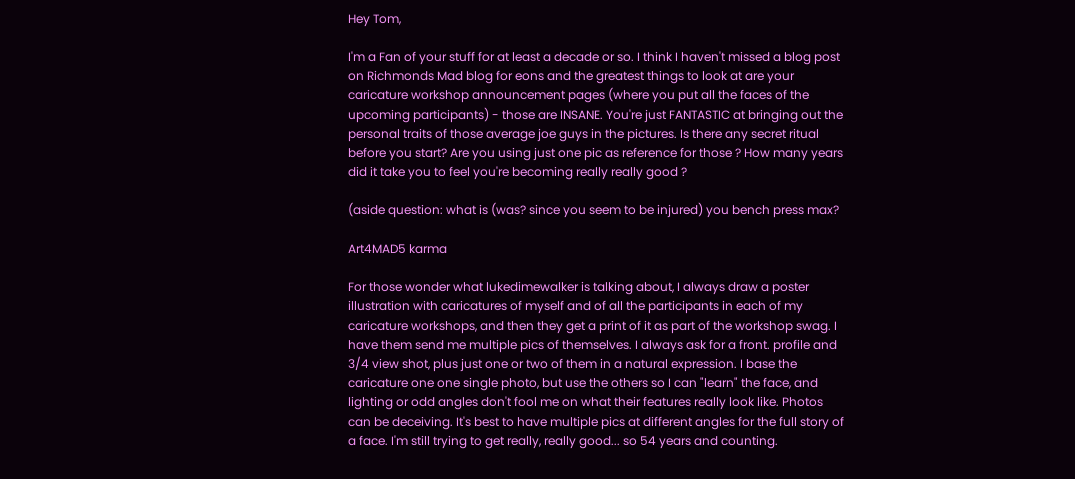Hey Tom,

I'm a Fan of your stuff for at least a decade or so. I think I haven't missed a blog post on Richmonds Mad blog for eons and the greatest things to look at are your caricature workshop announcement pages (where you put all the faces of the upcoming participants) - those are INSANE. You're just FANTASTIC at bringing out the personal traits of those average joe guys in the pictures. Is there any secret ritual before you start? Are you using just one pic as reference for those ? How many years did it take you to feel you're becoming really really good ?

(aside question: what is (was? since you seem to be injured) you bench press max?

Art4MAD5 karma

For those wonder what lukedimewalker is talking about, I always draw a poster illustration with caricatures of myself and of all the participants in each of my caricature workshops, and then they get a print of it as part of the workshop swag. I have them send me multiple pics of themselves. I always ask for a front. profile and 3/4 view shot, plus just one or two of them in a natural expression. I base the caricature one one single photo, but use the others so I can "learn" the face, and lighting or odd angles don't fool me on what their features really look like. Photos can be deceiving. It's best to have multiple pics at different angles for the full story of a face. I'm still trying to get really, really good... so 54 years and counting.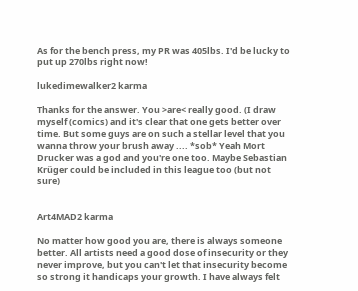As for the bench press, my PR was 405lbs. I'd be lucky to put up 270lbs right now!

lukedimewalker2 karma

Thanks for the answer. You >are< really good. (I draw myself (comics) and it's clear that one gets better over time. But some guys are on such a stellar level that you wanna throw your brush away .... *sob* Yeah Mort Drucker was a god and you're one too. Maybe Sebastian Krüger could be included in this league too (but not sure)


Art4MAD2 karma

No matter how good you are, there is always someone better. All artists need a good dose of insecurity or they never improve, but you can't let that insecurity become so strong it handicaps your growth. I have always felt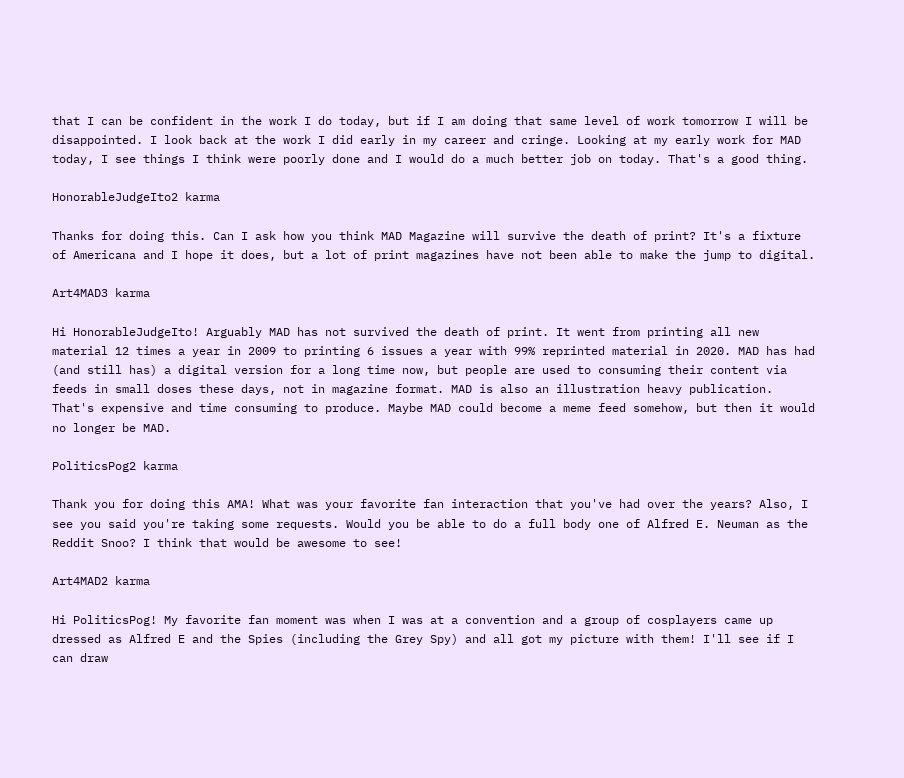that I can be confident in the work I do today, but if I am doing that same level of work tomorrow I will be disappointed. I look back at the work I did early in my career and cringe. Looking at my early work for MAD today, I see things I think were poorly done and I would do a much better job on today. That's a good thing.

HonorableJudgeIto2 karma

Thanks for doing this. Can I ask how you think MAD Magazine will survive the death of print? It's a fixture of Americana and I hope it does, but a lot of print magazines have not been able to make the jump to digital.

Art4MAD3 karma

Hi HonorableJudgeIto! Arguably MAD has not survived the death of print. It went from printing all new material 12 times a year in 2009 to printing 6 issues a year with 99% reprinted material in 2020. MAD has had (and still has) a digital version for a long time now, but people are used to consuming their content via feeds in small doses these days, not in magazine format. MAD is also an illustration heavy publication. That's expensive and time consuming to produce. Maybe MAD could become a meme feed somehow, but then it would no longer be MAD.

PoliticsPog2 karma

Thank you for doing this AMA! What was your favorite fan interaction that you've had over the years? Also, I see you said you're taking some requests. Would you be able to do a full body one of Alfred E. Neuman as the Reddit Snoo? I think that would be awesome to see!

Art4MAD2 karma

Hi PoliticsPog! My favorite fan moment was when I was at a convention and a group of cosplayers came up dressed as Alfred E and the Spies (including the Grey Spy) and all got my picture with them! I'll see if I can draw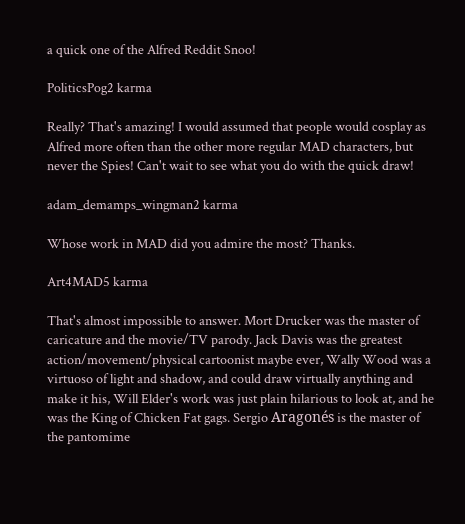a quick one of the Alfred Reddit Snoo!

PoliticsPog2 karma

Really? That's amazing! I would assumed that people would cosplay as Alfred more often than the other more regular MAD characters, but never the Spies! Can't wait to see what you do with the quick draw!

adam_demamps_wingman2 karma

Whose work in MAD did you admire the most? Thanks.

Art4MAD5 karma

That's almost impossible to answer. Mort Drucker was the master of caricature and the movie/TV parody. Jack Davis was the greatest action/movement/physical cartoonist maybe ever, Wally Wood was a virtuoso of light and shadow, and could draw virtually anything and make it his, Will Elder's work was just plain hilarious to look at, and he was the King of Chicken Fat gags. Sergio Aragonés is the master of the pantomime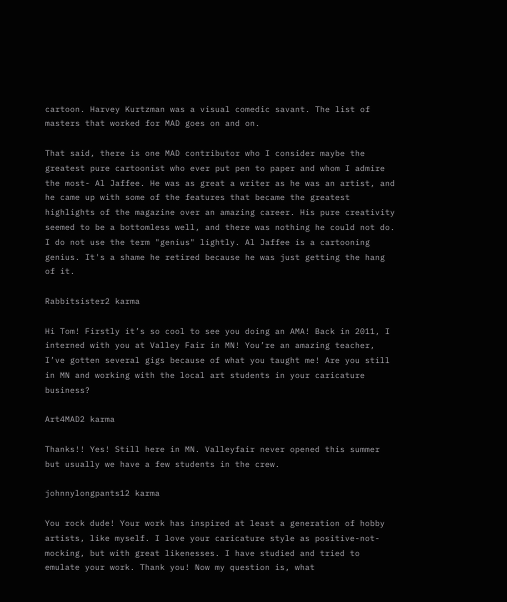cartoon. Harvey Kurtzman was a visual comedic savant. The list of masters that worked for MAD goes on and on.

That said, there is one MAD contributor who I consider maybe the greatest pure cartoonist who ever put pen to paper and whom I admire the most- Al Jaffee. He was as great a writer as he was an artist, and he came up with some of the features that became the greatest highlights of the magazine over an amazing career. His pure creativity seemed to be a bottomless well, and there was nothing he could not do. I do not use the term "genius" lightly. Al Jaffee is a cartooning genius. It's a shame he retired because he was just getting the hang of it.

Rabbitsister2 karma

Hi Tom! Firstly it’s so cool to see you doing an AMA! Back in 2011, I interned with you at Valley Fair in MN! You’re an amazing teacher, I’ve gotten several gigs because of what you taught me! Are you still in MN and working with the local art students in your caricature business?

Art4MAD2 karma

Thanks!! Yes! Still here in MN. Valleyfair never opened this summer but usually we have a few students in the crew.

johnnylongpants12 karma

You rock dude! Your work has inspired at least a generation of hobby artists, like myself. I love your caricature style as positive-not-mocking, but with great likenesses. I have studied and tried to emulate your work. Thank you! Now my question is, what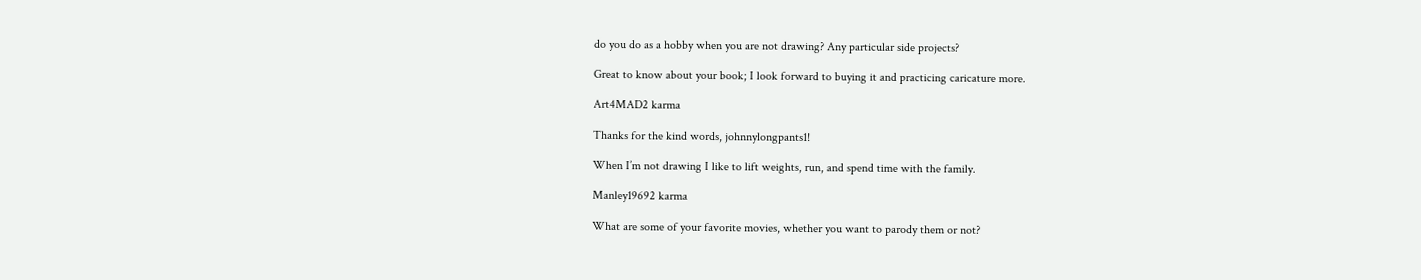do you do as a hobby when you are not drawing? Any particular side projects?

Great to know about your book; I look forward to buying it and practicing caricature more.

Art4MAD2 karma

Thanks for the kind words, johnnylongpants1!

When I’m not drawing I like to lift weights, run, and spend time with the family.

Manley19692 karma

What are some of your favorite movies, whether you want to parody them or not?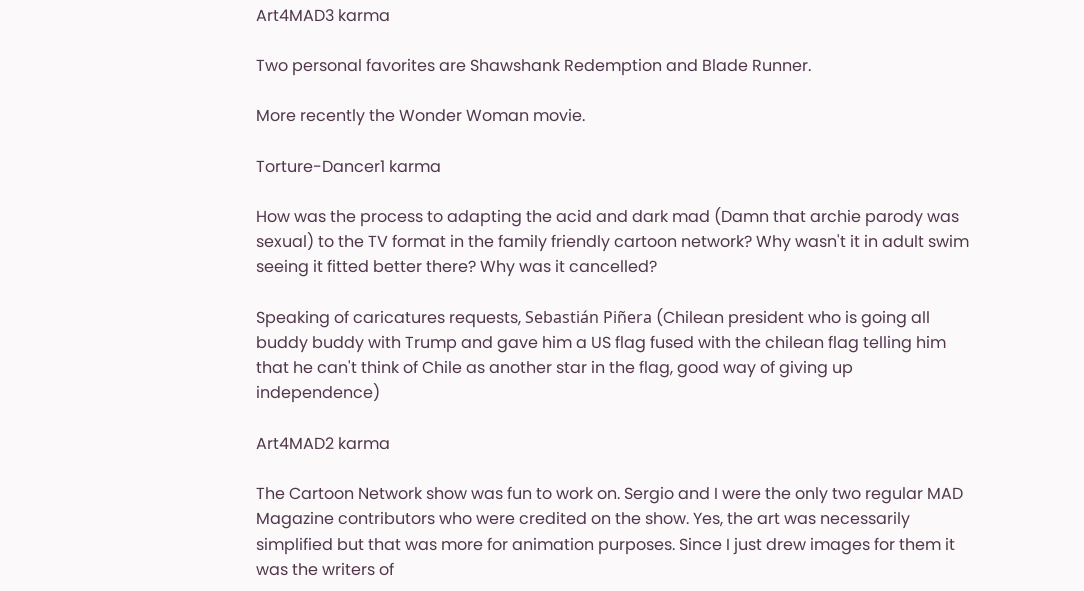Art4MAD3 karma

Two personal favorites are Shawshank Redemption and Blade Runner.

More recently the Wonder Woman movie.

Torture-Dancer1 karma

How was the process to adapting the acid and dark mad (Damn that archie parody was sexual) to the TV format in the family friendly cartoon network? Why wasn't it in adult swim seeing it fitted better there? Why was it cancelled?

Speaking of caricatures requests, Sebastián Piñera (Chilean president who is going all buddy buddy with Trump and gave him a US flag fused with the chilean flag telling him that he can't think of Chile as another star in the flag, good way of giving up independence)

Art4MAD2 karma

The Cartoon Network show was fun to work on. Sergio and I were the only two regular MAD Magazine contributors who were credited on the show. Yes, the art was necessarily simplified but that was more for animation purposes. Since I just drew images for them it was the writers of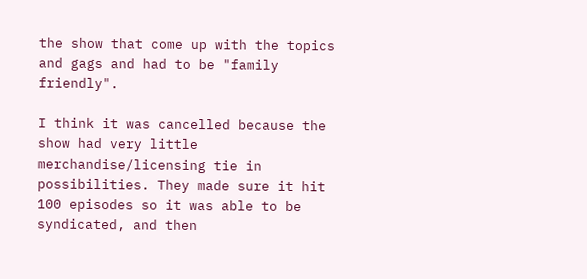the show that come up with the topics and gags and had to be "family friendly".

I think it was cancelled because the show had very little merchandise/licensing tie in possibilities. They made sure it hit 100 episodes so it was able to be syndicated, and then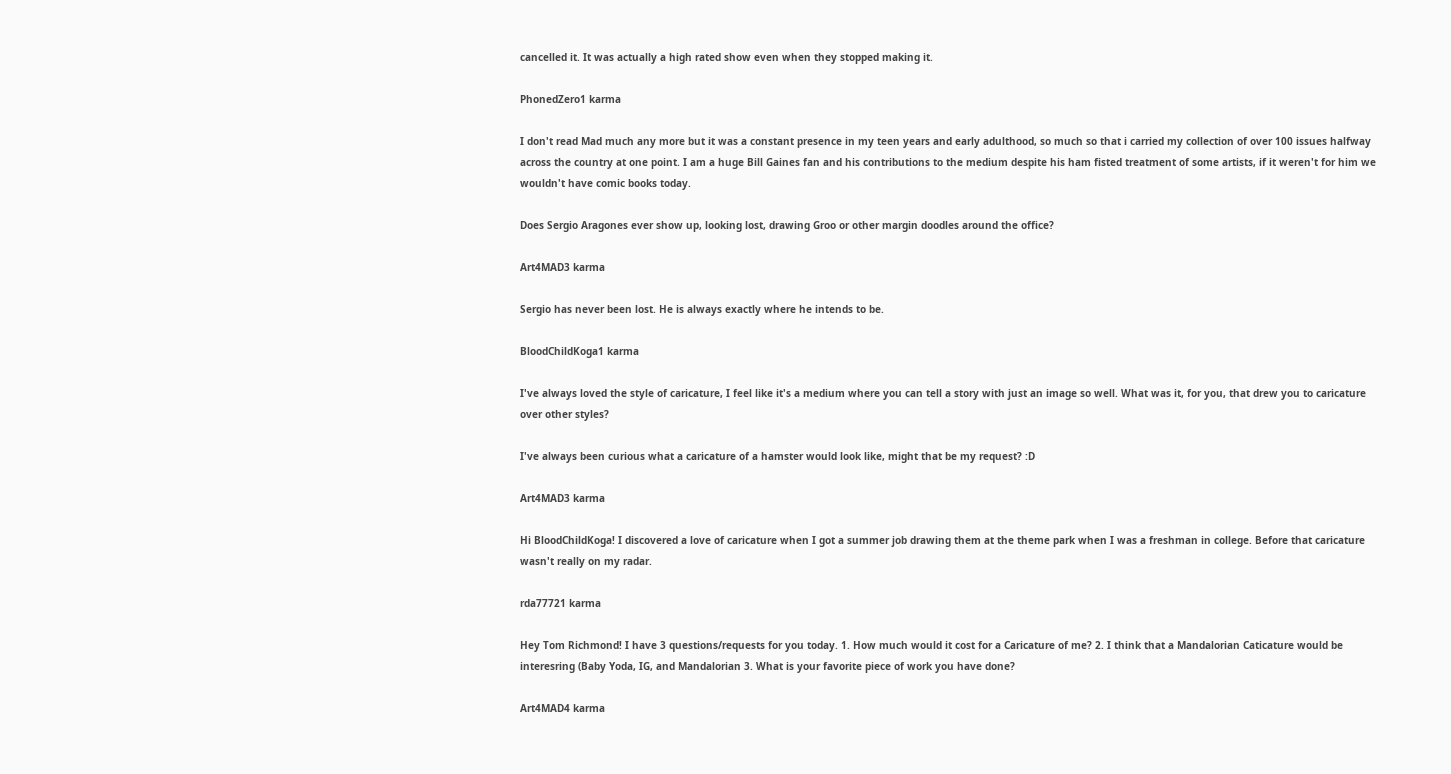cancelled it. It was actually a high rated show even when they stopped making it.

PhonedZero1 karma

I don't read Mad much any more but it was a constant presence in my teen years and early adulthood, so much so that i carried my collection of over 100 issues halfway across the country at one point. I am a huge Bill Gaines fan and his contributions to the medium despite his ham fisted treatment of some artists, if it weren't for him we wouldn't have comic books today.

Does Sergio Aragones ever show up, looking lost, drawing Groo or other margin doodles around the office?

Art4MAD3 karma

Sergio has never been lost. He is always exactly where he intends to be.

BloodChildKoga1 karma

I've always loved the style of caricature, I feel like it's a medium where you can tell a story with just an image so well. What was it, for you, that drew you to caricature over other styles?

I've always been curious what a caricature of a hamster would look like, might that be my request? :D

Art4MAD3 karma

Hi BloodChildKoga! I discovered a love of caricature when I got a summer job drawing them at the theme park when I was a freshman in college. Before that caricature wasn't really on my radar.

rda77721 karma

Hey Tom Richmond! I have 3 questions/requests for you today. 1. How much would it cost for a Caricature of me? 2. I think that a Mandalorian Caticature would be interesring (Baby Yoda, IG, and Mandalorian 3. What is your favorite piece of work you have done?

Art4MAD4 karma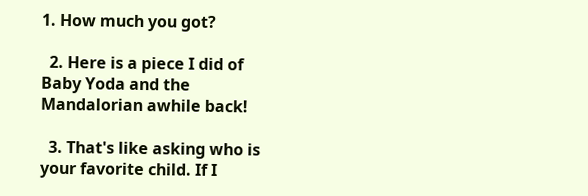1. How much you got?

  2. Here is a piece I did of Baby Yoda and the Mandalorian awhile back!

  3. That's like asking who is your favorite child. If I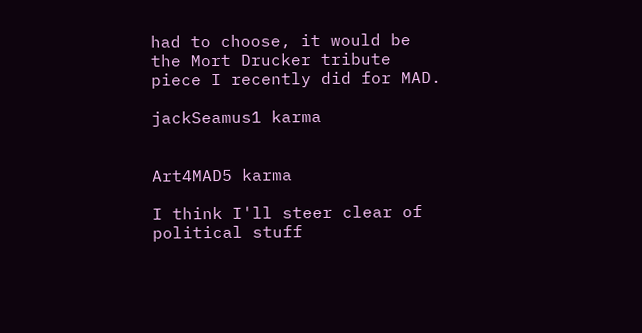had to choose, it would be the Mort Drucker tribute piece I recently did for MAD.

jackSeamus1 karma


Art4MAD5 karma

I think I'll steer clear of political stuff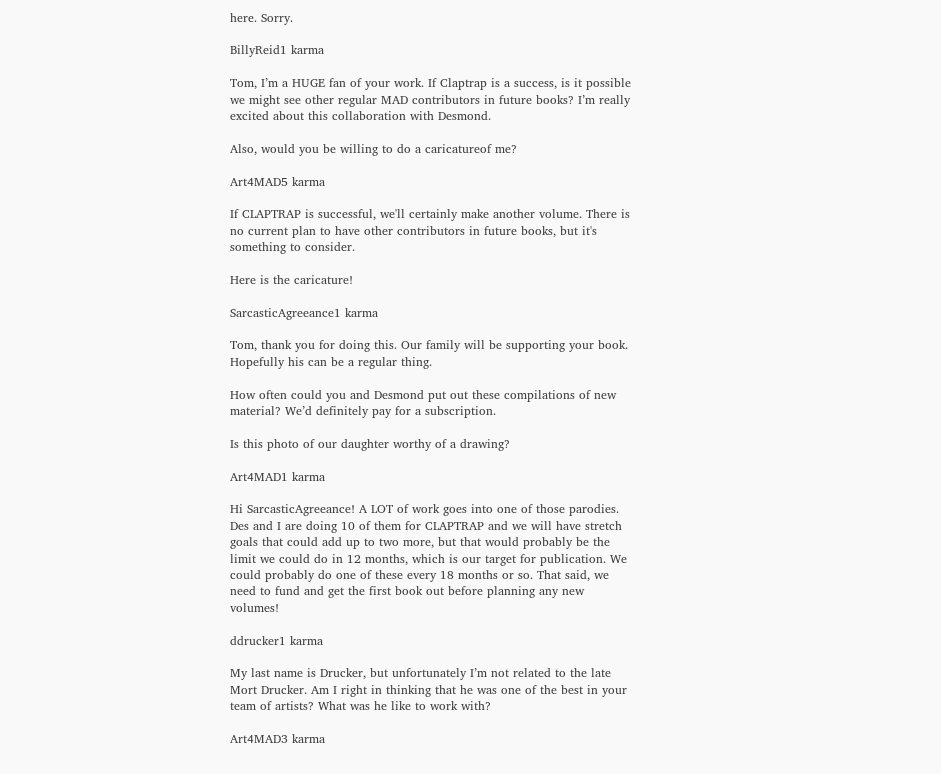here. Sorry.

BillyReid1 karma

Tom, I’m a HUGE fan of your work. If Claptrap is a success, is it possible we might see other regular MAD contributors in future books? I’m really excited about this collaboration with Desmond.

Also, would you be willing to do a caricatureof me?

Art4MAD5 karma

If CLAPTRAP is successful, we'll certainly make another volume. There is no current plan to have other contributors in future books, but it's something to consider.

Here is the caricature!

SarcasticAgreeance1 karma

Tom, thank you for doing this. Our family will be supporting your book. Hopefully his can be a regular thing.

How often could you and Desmond put out these compilations of new material? We’d definitely pay for a subscription.

Is this photo of our daughter worthy of a drawing?

Art4MAD1 karma

Hi SarcasticAgreeance! A LOT of work goes into one of those parodies. Des and I are doing 10 of them for CLAPTRAP and we will have stretch goals that could add up to two more, but that would probably be the limit we could do in 12 months, which is our target for publication. We could probably do one of these every 18 months or so. That said, we need to fund and get the first book out before planning any new volumes!

ddrucker1 karma

My last name is Drucker, but unfortunately I’m not related to the late Mort Drucker. Am I right in thinking that he was one of the best in your team of artists? What was he like to work with?

Art4MAD3 karma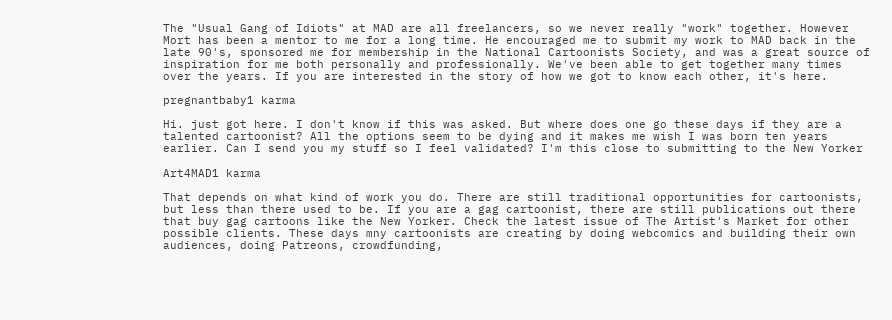The "Usual Gang of Idiots" at MAD are all freelancers, so we never really "work" together. However Mort has been a mentor to me for a long time. He encouraged me to submit my work to MAD back in the late 90's, sponsored me for membership in the National Cartoonists Society, and was a great source of inspiration for me both personally and professionally. We've been able to get together many times over the years. If you are interested in the story of how we got to know each other, it's here.

pregnantbaby1 karma

Hi. just got here. I don't know if this was asked. But where does one go these days if they are a talented cartoonist? All the options seem to be dying and it makes me wish I was born ten years earlier. Can I send you my stuff so I feel validated? I'm this close to submitting to the New Yorker

Art4MAD1 karma

That depends on what kind of work you do. There are still traditional opportunities for cartoonists, but less than there used to be. If you are a gag cartoonist, there are still publications out there that buy gag cartoons like the New Yorker. Check the latest issue of The Artist's Market for other possible clients. These days mny cartoonists are creating by doing webcomics and building their own audiences, doing Patreons, crowdfunding,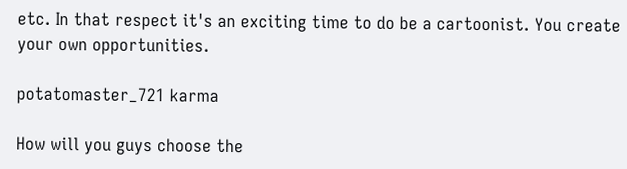etc. In that respect it's an exciting time to do be a cartoonist. You create your own opportunities.

potatomaster_721 karma

How will you guys choose the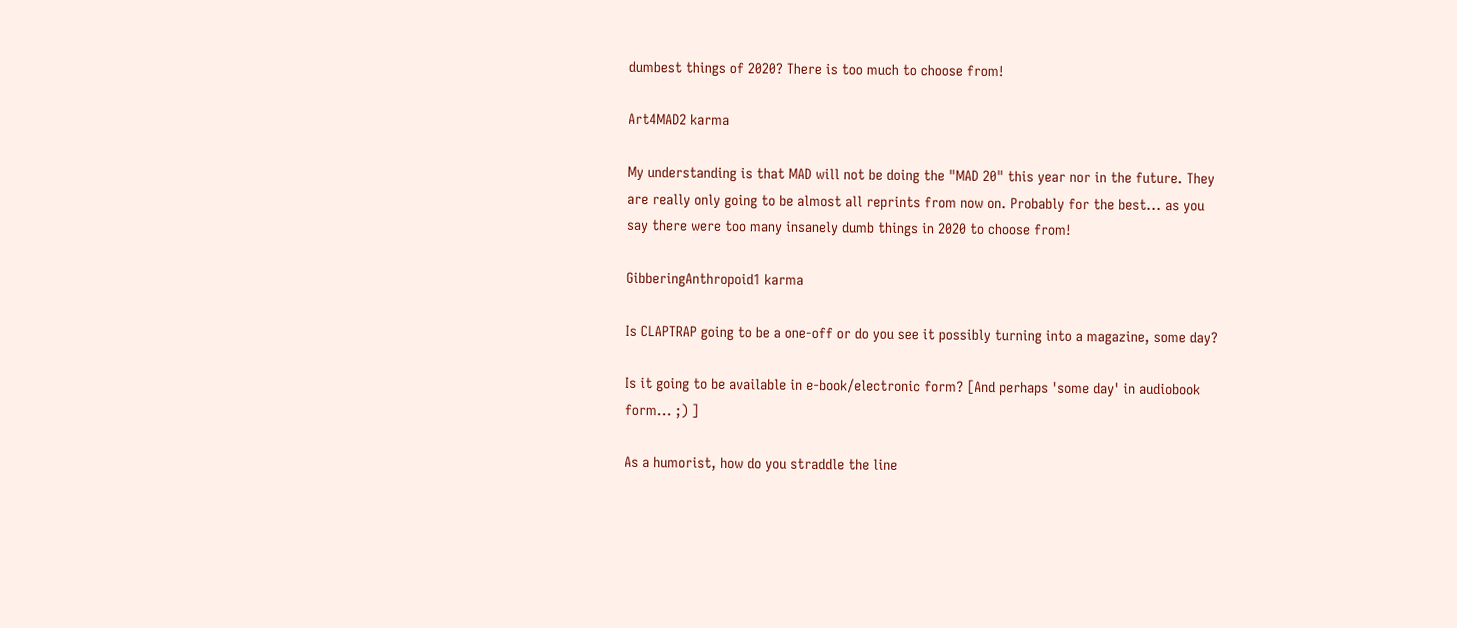dumbest things of 2020? There is too much to choose from!

Art4MAD2 karma

My understanding is that MAD will not be doing the "MAD 20" this year nor in the future. They are really only going to be almost all reprints from now on. Probably for the best... as you say there were too many insanely dumb things in 2020 to choose from!

GibberingAnthropoid1 karma

Is CLAPTRAP going to be a one-off or do you see it possibly turning into a magazine, some day?

Is it going to be available in e-book/electronic form? [And perhaps 'some day' in audiobook form... ;) ]

As a humorist, how do you straddle the line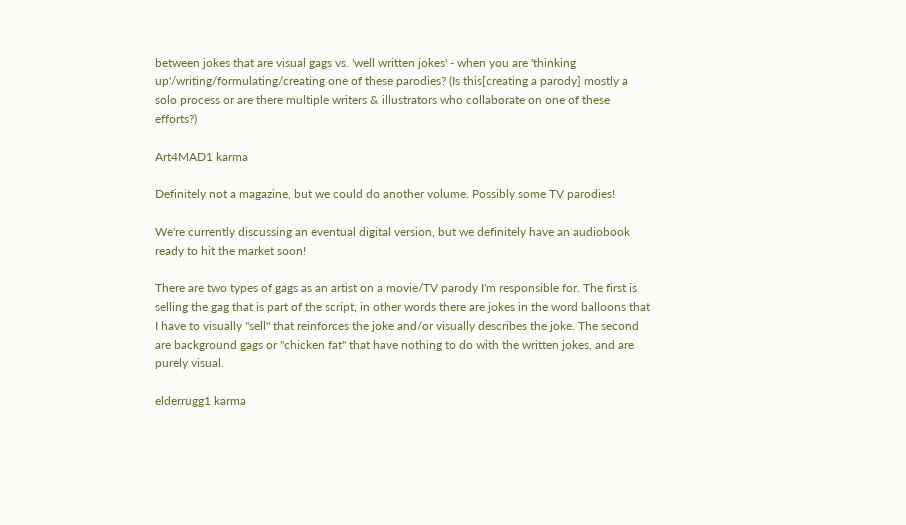between jokes that are visual gags vs. 'well written jokes' - when you are 'thinking up'/writing/formulating/creating one of these parodies? (Is this[creating a parody] mostly a solo process or are there multiple writers & illustrators who collaborate on one of these efforts?)

Art4MAD1 karma

Definitely not a magazine, but we could do another volume. Possibly some TV parodies!

We're currently discussing an eventual digital version, but we definitely have an audiobook ready to hit the market soon!

There are two types of gags as an artist on a movie/TV parody I'm responsible for. The first is selling the gag that is part of the script, in other words there are jokes in the word balloons that I have to visually "sell" that reinforces the joke and/or visually describes the joke. The second are background gags or "chicken fat" that have nothing to do with the written jokes, and are purely visual.

elderrugg1 karma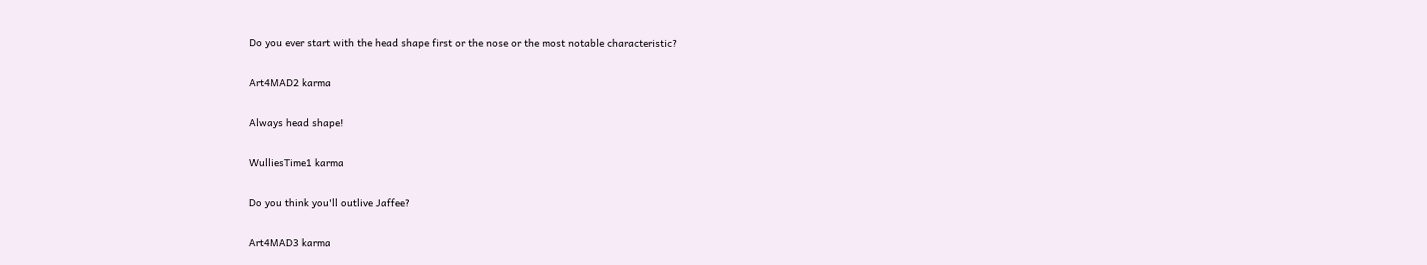Do you ever start with the head shape first or the nose or the most notable characteristic?

Art4MAD2 karma

Always head shape!

WulliesTime1 karma

Do you think you'll outlive Jaffee?

Art4MAD3 karma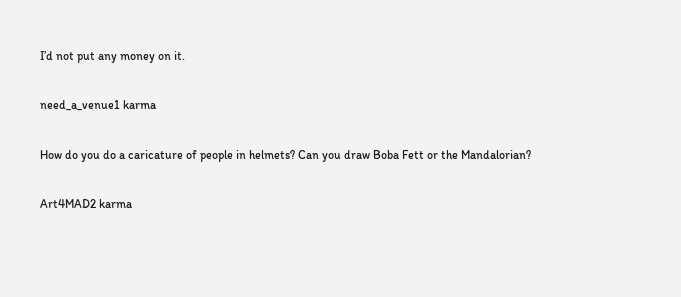I’d not put any money on it.

need_a_venue1 karma

How do you do a caricature of people in helmets? Can you draw Boba Fett or the Mandalorian?

Art4MAD2 karma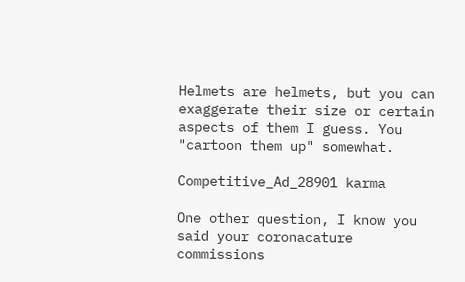Helmets are helmets, but you can exaggerate their size or certain aspects of them I guess. You "cartoon them up" somewhat.

Competitive_Ad_28901 karma

One other question, I know you said your coronacature commissions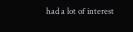had a lot of interest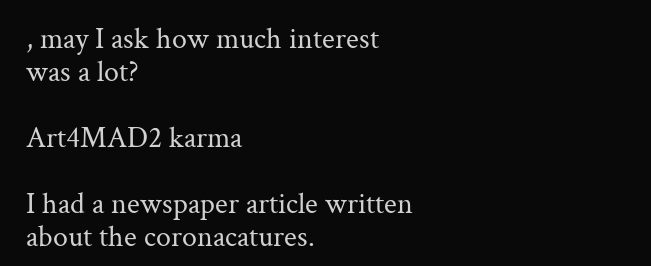, may I ask how much interest was a lot?

Art4MAD2 karma

I had a newspaper article written about the coronacatures.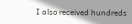I also received hundreds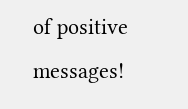of positive messages!